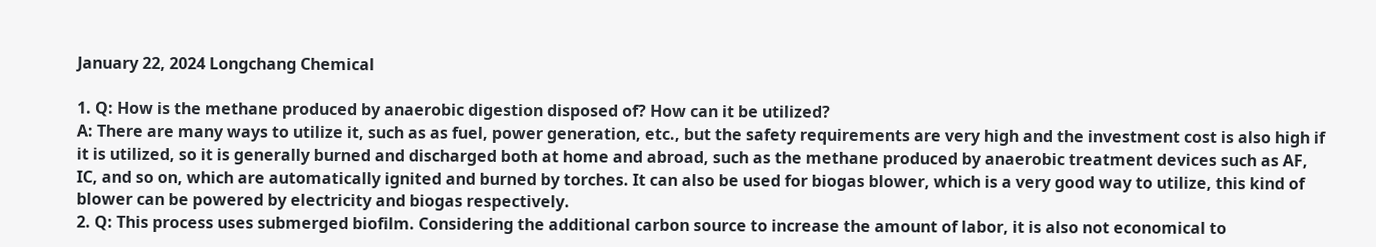January 22, 2024 Longchang Chemical

1. Q: How is the methane produced by anaerobic digestion disposed of? How can it be utilized?
A: There are many ways to utilize it, such as as fuel, power generation, etc., but the safety requirements are very high and the investment cost is also high if it is utilized, so it is generally burned and discharged both at home and abroad, such as the methane produced by anaerobic treatment devices such as AF, IC, and so on, which are automatically ignited and burned by torches. It can also be used for biogas blower, which is a very good way to utilize, this kind of blower can be powered by electricity and biogas respectively.
2. Q: This process uses submerged biofilm. Considering the additional carbon source to increase the amount of labor, it is also not economical to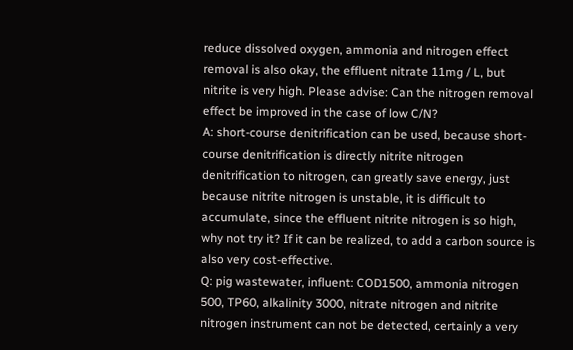reduce dissolved oxygen, ammonia and nitrogen effect removal is also okay, the effluent nitrate 11mg / L, but nitrite is very high. Please advise: Can the nitrogen removal effect be improved in the case of low C/N?
A: short-course denitrification can be used, because short-course denitrification is directly nitrite nitrogen denitrification to nitrogen, can greatly save energy, just because nitrite nitrogen is unstable, it is difficult to accumulate, since the effluent nitrite nitrogen is so high, why not try it? If it can be realized, to add a carbon source is also very cost-effective.
Q: pig wastewater, influent: COD1500, ammonia nitrogen 500, TP60, alkalinity 3000, nitrate nitrogen and nitrite nitrogen instrument can not be detected, certainly a very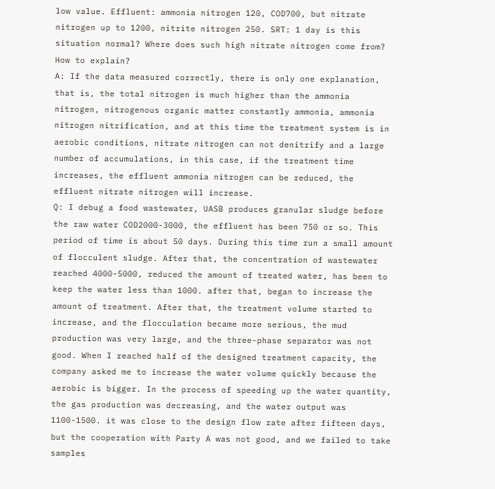low value. Effluent: ammonia nitrogen 120, COD700, but nitrate nitrogen up to 1200, nitrite nitrogen 250. SRT: 1 day is this situation normal? Where does such high nitrate nitrogen come from? How to explain?
A: If the data measured correctly, there is only one explanation, that is, the total nitrogen is much higher than the ammonia nitrogen, nitrogenous organic matter constantly ammonia, ammonia nitrogen nitrification, and at this time the treatment system is in aerobic conditions, nitrate nitrogen can not denitrify and a large number of accumulations, in this case, if the treatment time increases, the effluent ammonia nitrogen can be reduced, the effluent nitrate nitrogen will increase.
Q: I debug a food wastewater, UASB produces granular sludge before the raw water COD2000-3000, the effluent has been 750 or so. This period of time is about 50 days. During this time run a small amount of flocculent sludge. After that, the concentration of wastewater reached 4000-5000, reduced the amount of treated water, has been to keep the water less than 1000. after that, began to increase the amount of treatment. After that, the treatment volume started to increase, and the flocculation became more serious, the mud production was very large, and the three-phase separator was not good. When I reached half of the designed treatment capacity, the company asked me to increase the water volume quickly because the aerobic is bigger. In the process of speeding up the water quantity, the gas production was decreasing, and the water output was 1100-1500. it was close to the design flow rate after fifteen days, but the cooperation with Party A was not good, and we failed to take samples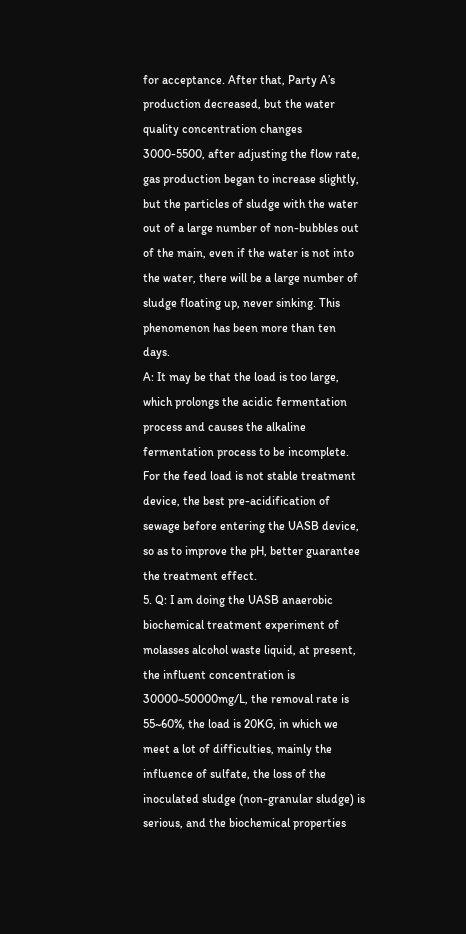for acceptance. After that, Party A’s production decreased, but the water quality concentration changes 3000-5500, after adjusting the flow rate, gas production began to increase slightly, but the particles of sludge with the water out of a large number of non-bubbles out of the main, even if the water is not into the water, there will be a large number of sludge floating up, never sinking. This phenomenon has been more than ten days.
A: It may be that the load is too large, which prolongs the acidic fermentation process and causes the alkaline fermentation process to be incomplete. For the feed load is not stable treatment device, the best pre-acidification of sewage before entering the UASB device, so as to improve the pH, better guarantee the treatment effect.
5. Q: I am doing the UASB anaerobic biochemical treatment experiment of molasses alcohol waste liquid, at present, the influent concentration is 30000~50000mg/L, the removal rate is 55~60%, the load is 20KG, in which we meet a lot of difficulties, mainly the influence of sulfate, the loss of the inoculated sludge (non-granular sludge) is serious, and the biochemical properties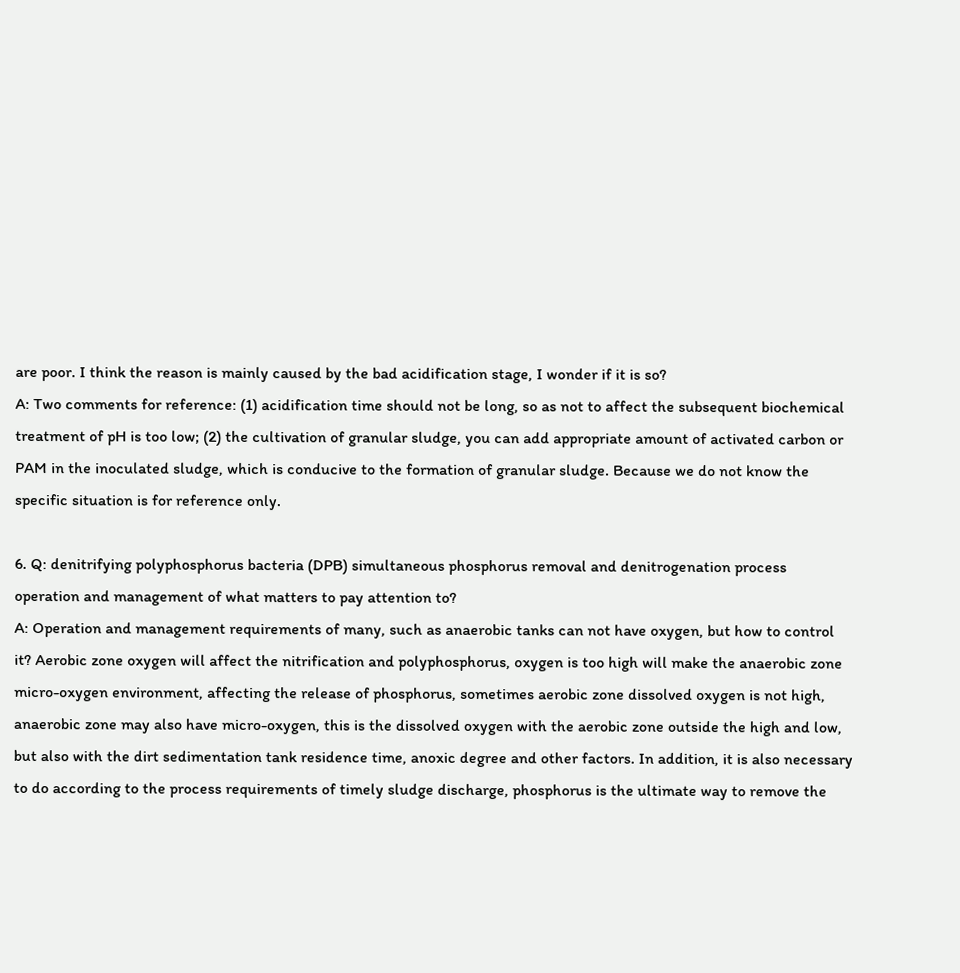are poor. I think the reason is mainly caused by the bad acidification stage, I wonder if it is so?
A: Two comments for reference: (1) acidification time should not be long, so as not to affect the subsequent biochemical treatment of pH is too low; (2) the cultivation of granular sludge, you can add appropriate amount of activated carbon or PAM in the inoculated sludge, which is conducive to the formation of granular sludge. Because we do not know the specific situation is for reference only.

6. Q: denitrifying polyphosphorus bacteria (DPB) simultaneous phosphorus removal and denitrogenation process operation and management of what matters to pay attention to?
A: Operation and management requirements of many, such as anaerobic tanks can not have oxygen, but how to control it? Aerobic zone oxygen will affect the nitrification and polyphosphorus, oxygen is too high will make the anaerobic zone micro-oxygen environment, affecting the release of phosphorus, sometimes aerobic zone dissolved oxygen is not high, anaerobic zone may also have micro-oxygen, this is the dissolved oxygen with the aerobic zone outside the high and low, but also with the dirt sedimentation tank residence time, anoxic degree and other factors. In addition, it is also necessary to do according to the process requirements of timely sludge discharge, phosphorus is the ultimate way to remove the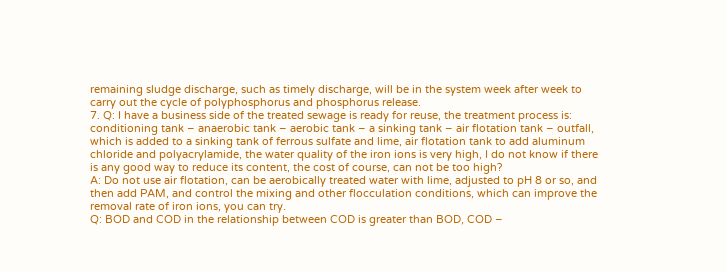remaining sludge discharge, such as timely discharge, will be in the system week after week to carry out the cycle of polyphosphorus and phosphorus release.
7. Q: I have a business side of the treated sewage is ready for reuse, the treatment process is: conditioning tank – anaerobic tank – aerobic tank – a sinking tank – air flotation tank – outfall, which is added to a sinking tank of ferrous sulfate and lime, air flotation tank to add aluminum chloride and polyacrylamide, the water quality of the iron ions is very high, I do not know if there is any good way to reduce its content, the cost of course, can not be too high?
A: Do not use air flotation, can be aerobically treated water with lime, adjusted to pH 8 or so, and then add PAM, and control the mixing and other flocculation conditions, which can improve the removal rate of iron ions, you can try.
Q: BOD and COD in the relationship between COD is greater than BOD, COD –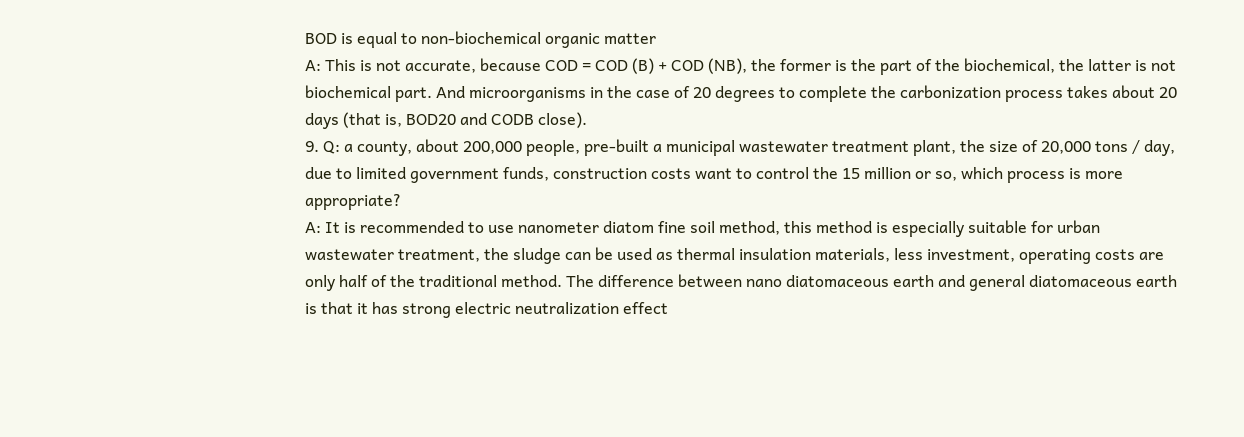BOD is equal to non-biochemical organic matter
A: This is not accurate, because COD = COD (B) + COD (NB), the former is the part of the biochemical, the latter is not biochemical part. And microorganisms in the case of 20 degrees to complete the carbonization process takes about 20 days (that is, BOD20 and CODB close).
9. Q: a county, about 200,000 people, pre-built a municipal wastewater treatment plant, the size of 20,000 tons / day, due to limited government funds, construction costs want to control the 15 million or so, which process is more appropriate?
A: It is recommended to use nanometer diatom fine soil method, this method is especially suitable for urban wastewater treatment, the sludge can be used as thermal insulation materials, less investment, operating costs are only half of the traditional method. The difference between nano diatomaceous earth and general diatomaceous earth is that it has strong electric neutralization effect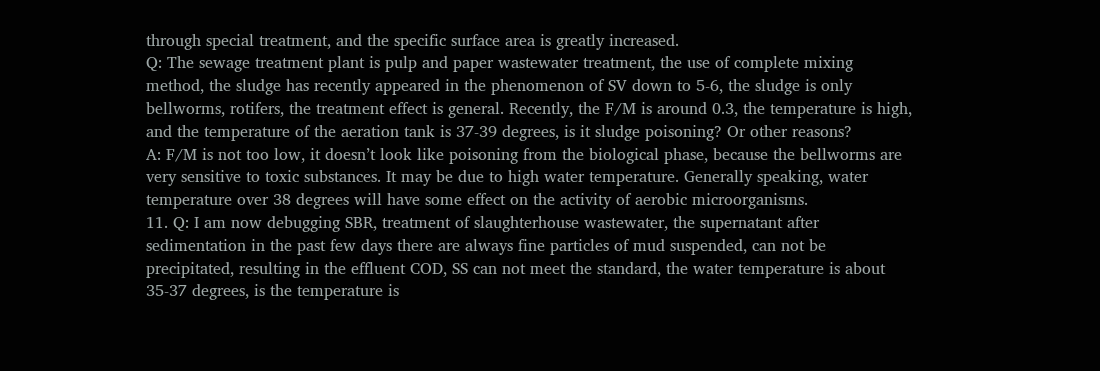through special treatment, and the specific surface area is greatly increased.
Q: The sewage treatment plant is pulp and paper wastewater treatment, the use of complete mixing method, the sludge has recently appeared in the phenomenon of SV down to 5-6, the sludge is only bellworms, rotifers, the treatment effect is general. Recently, the F/M is around 0.3, the temperature is high, and the temperature of the aeration tank is 37-39 degrees, is it sludge poisoning? Or other reasons?
A: F/M is not too low, it doesn’t look like poisoning from the biological phase, because the bellworms are very sensitive to toxic substances. It may be due to high water temperature. Generally speaking, water temperature over 38 degrees will have some effect on the activity of aerobic microorganisms.
11. Q: I am now debugging SBR, treatment of slaughterhouse wastewater, the supernatant after sedimentation in the past few days there are always fine particles of mud suspended, can not be precipitated, resulting in the effluent COD, SS can not meet the standard, the water temperature is about 35-37 degrees, is the temperature is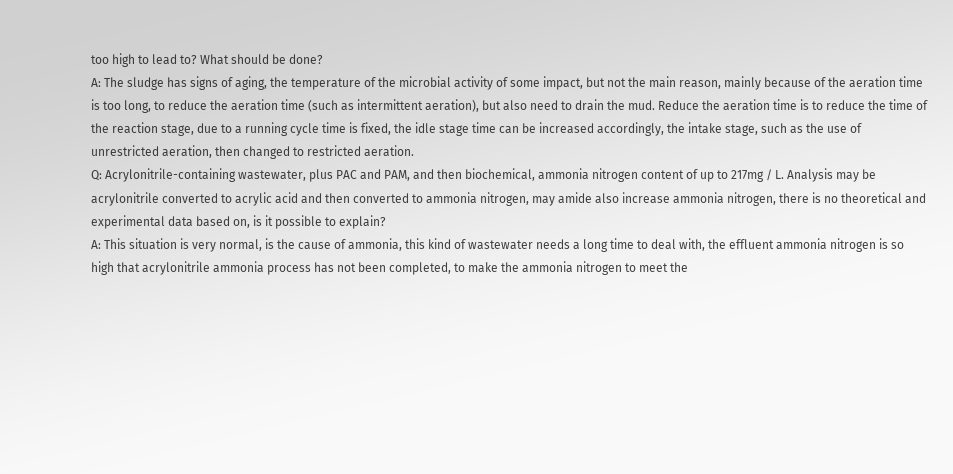too high to lead to? What should be done?
A: The sludge has signs of aging, the temperature of the microbial activity of some impact, but not the main reason, mainly because of the aeration time is too long, to reduce the aeration time (such as intermittent aeration), but also need to drain the mud. Reduce the aeration time is to reduce the time of the reaction stage, due to a running cycle time is fixed, the idle stage time can be increased accordingly, the intake stage, such as the use of unrestricted aeration, then changed to restricted aeration.
Q: Acrylonitrile-containing wastewater, plus PAC and PAM, and then biochemical, ammonia nitrogen content of up to 217mg / L. Analysis may be acrylonitrile converted to acrylic acid and then converted to ammonia nitrogen, may amide also increase ammonia nitrogen, there is no theoretical and experimental data based on, is it possible to explain?
A: This situation is very normal, is the cause of ammonia, this kind of wastewater needs a long time to deal with, the effluent ammonia nitrogen is so high that acrylonitrile ammonia process has not been completed, to make the ammonia nitrogen to meet the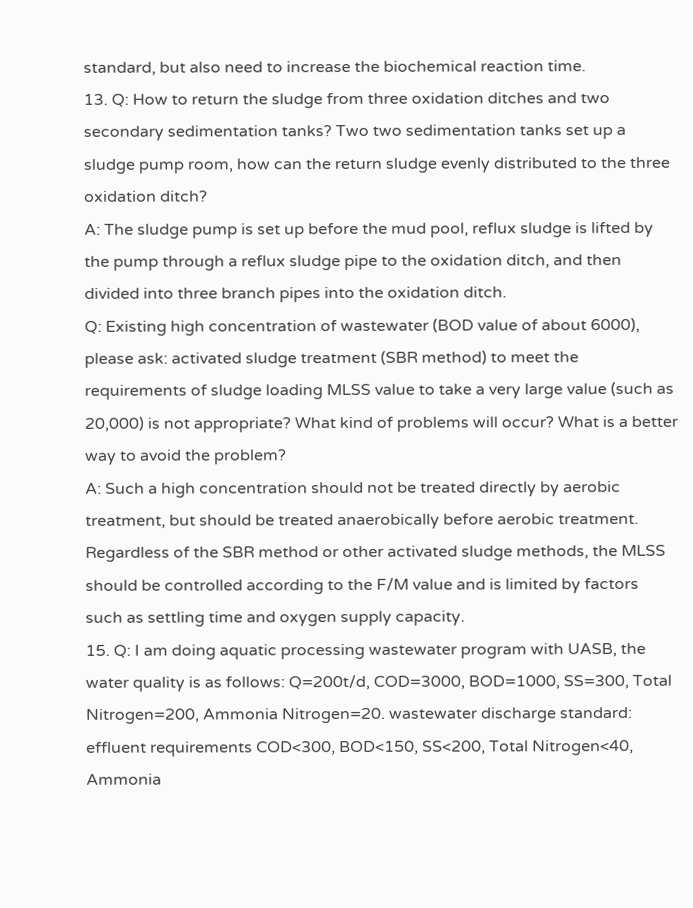standard, but also need to increase the biochemical reaction time.
13. Q: How to return the sludge from three oxidation ditches and two secondary sedimentation tanks? Two two sedimentation tanks set up a sludge pump room, how can the return sludge evenly distributed to the three oxidation ditch?
A: The sludge pump is set up before the mud pool, reflux sludge is lifted by the pump through a reflux sludge pipe to the oxidation ditch, and then divided into three branch pipes into the oxidation ditch.
Q: Existing high concentration of wastewater (BOD value of about 6000), please ask: activated sludge treatment (SBR method) to meet the requirements of sludge loading MLSS value to take a very large value (such as 20,000) is not appropriate? What kind of problems will occur? What is a better way to avoid the problem?
A: Such a high concentration should not be treated directly by aerobic treatment, but should be treated anaerobically before aerobic treatment. Regardless of the SBR method or other activated sludge methods, the MLSS should be controlled according to the F/M value and is limited by factors such as settling time and oxygen supply capacity.
15. Q: I am doing aquatic processing wastewater program with UASB, the water quality is as follows: Q=200t/d, COD=3000, BOD=1000, SS=300, Total Nitrogen=200, Ammonia Nitrogen=20. wastewater discharge standard: effluent requirements COD<300, BOD<150, SS<200, Total Nitrogen<40, Ammonia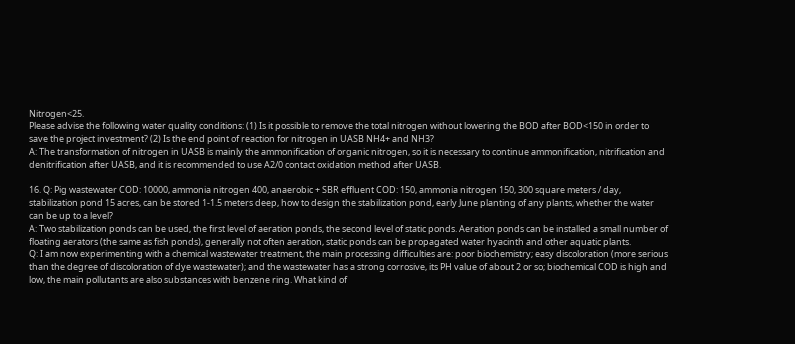Nitrogen<25.
Please advise the following water quality conditions: (1) Is it possible to remove the total nitrogen without lowering the BOD after BOD<150 in order to save the project investment? (2) Is the end point of reaction for nitrogen in UASB NH4+ and NH3?
A: The transformation of nitrogen in UASB is mainly the ammonification of organic nitrogen, so it is necessary to continue ammonification, nitrification and denitrification after UASB, and it is recommended to use A2/0 contact oxidation method after UASB.

16. Q: Pig wastewater COD: 10000, ammonia nitrogen 400, anaerobic + SBR effluent COD: 150, ammonia nitrogen 150, 300 square meters / day, stabilization pond 15 acres, can be stored 1-1.5 meters deep, how to design the stabilization pond, early June planting of any plants, whether the water can be up to a level?
A: Two stabilization ponds can be used, the first level of aeration ponds, the second level of static ponds. Aeration ponds can be installed a small number of floating aerators (the same as fish ponds), generally not often aeration, static ponds can be propagated water hyacinth and other aquatic plants.
Q: I am now experimenting with a chemical wastewater treatment, the main processing difficulties are: poor biochemistry; easy discoloration (more serious than the degree of discoloration of dye wastewater); and the wastewater has a strong corrosive, its PH value of about 2 or so; biochemical COD is high and low, the main pollutants are also substances with benzene ring. What kind of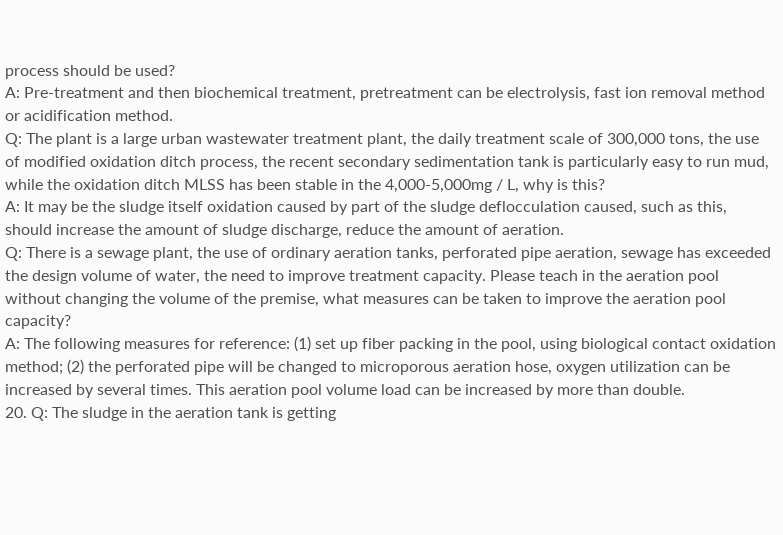process should be used?
A: Pre-treatment and then biochemical treatment, pretreatment can be electrolysis, fast ion removal method or acidification method.
Q: The plant is a large urban wastewater treatment plant, the daily treatment scale of 300,000 tons, the use of modified oxidation ditch process, the recent secondary sedimentation tank is particularly easy to run mud, while the oxidation ditch MLSS has been stable in the 4,000-5,000mg / L, why is this?
A: It may be the sludge itself oxidation caused by part of the sludge deflocculation caused, such as this, should increase the amount of sludge discharge, reduce the amount of aeration.
Q: There is a sewage plant, the use of ordinary aeration tanks, perforated pipe aeration, sewage has exceeded the design volume of water, the need to improve treatment capacity. Please teach in the aeration pool without changing the volume of the premise, what measures can be taken to improve the aeration pool capacity?
A: The following measures for reference: (1) set up fiber packing in the pool, using biological contact oxidation method; (2) the perforated pipe will be changed to microporous aeration hose, oxygen utilization can be increased by several times. This aeration pool volume load can be increased by more than double.
20. Q: The sludge in the aeration tank is getting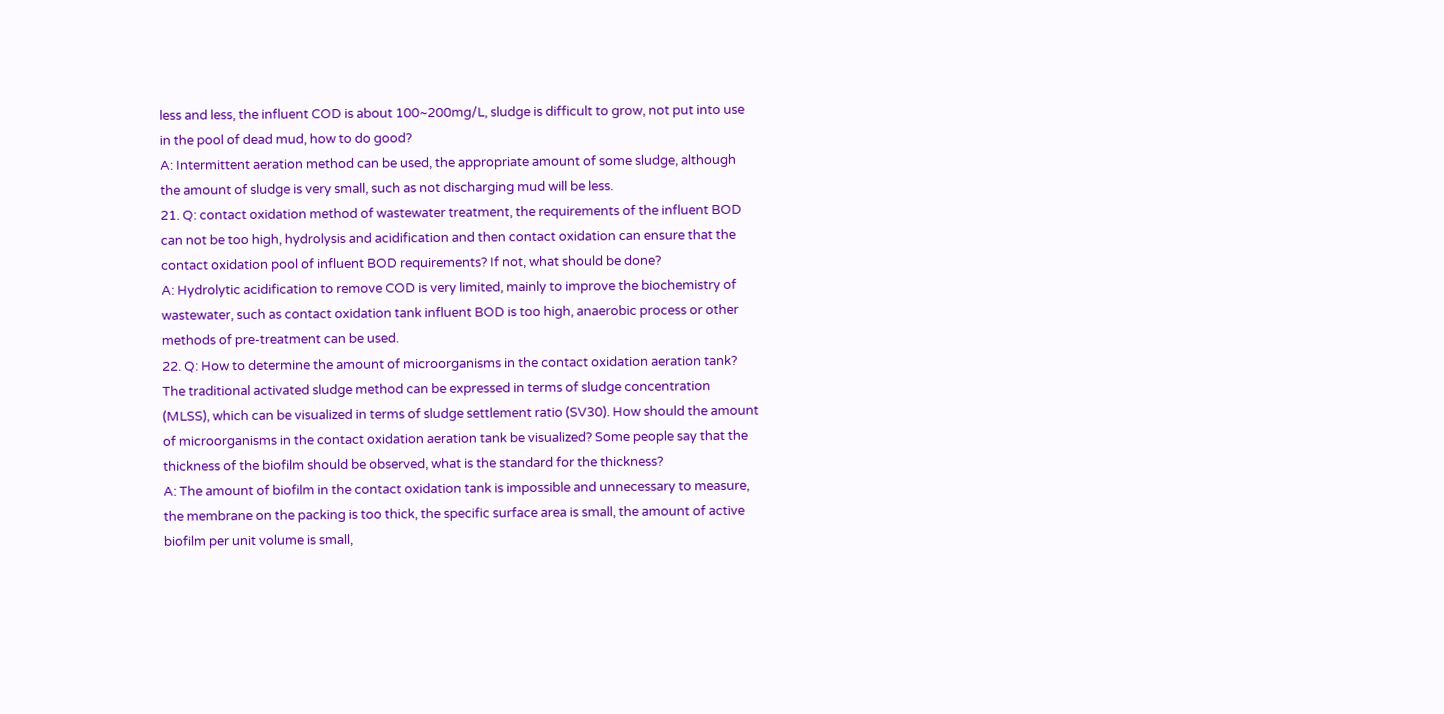less and less, the influent COD is about 100~200mg/L, sludge is difficult to grow, not put into use in the pool of dead mud, how to do good?
A: Intermittent aeration method can be used, the appropriate amount of some sludge, although the amount of sludge is very small, such as not discharging mud will be less.
21. Q: contact oxidation method of wastewater treatment, the requirements of the influent BOD can not be too high, hydrolysis and acidification and then contact oxidation can ensure that the contact oxidation pool of influent BOD requirements? If not, what should be done?
A: Hydrolytic acidification to remove COD is very limited, mainly to improve the biochemistry of wastewater, such as contact oxidation tank influent BOD is too high, anaerobic process or other methods of pre-treatment can be used.
22. Q: How to determine the amount of microorganisms in the contact oxidation aeration tank? The traditional activated sludge method can be expressed in terms of sludge concentration (MLSS), which can be visualized in terms of sludge settlement ratio (SV30). How should the amount of microorganisms in the contact oxidation aeration tank be visualized? Some people say that the thickness of the biofilm should be observed, what is the standard for the thickness?
A: The amount of biofilm in the contact oxidation tank is impossible and unnecessary to measure, the membrane on the packing is too thick, the specific surface area is small, the amount of active biofilm per unit volume is small,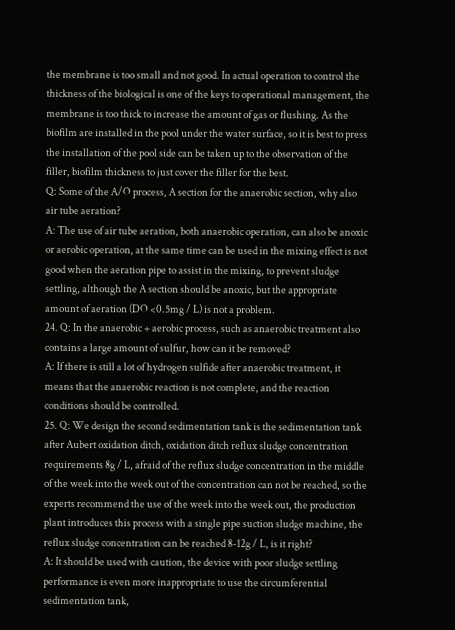the membrane is too small and not good. In actual operation to control the thickness of the biological is one of the keys to operational management, the membrane is too thick to increase the amount of gas or flushing. As the biofilm are installed in the pool under the water surface, so it is best to press the installation of the pool side can be taken up to the observation of the filler, biofilm thickness to just cover the filler for the best.
Q: Some of the A/O process, A section for the anaerobic section, why also air tube aeration?
A: The use of air tube aeration, both anaerobic operation, can also be anoxic or aerobic operation, at the same time can be used in the mixing effect is not good when the aeration pipe to assist in the mixing, to prevent sludge settling, although the A section should be anoxic, but the appropriate amount of aeration (DO <0.5mg / L) is not a problem.
24. Q: In the anaerobic + aerobic process, such as anaerobic treatment also contains a large amount of sulfur, how can it be removed?
A: If there is still a lot of hydrogen sulfide after anaerobic treatment, it means that the anaerobic reaction is not complete, and the reaction conditions should be controlled.
25. Q: We design the second sedimentation tank is the sedimentation tank after Aubert oxidation ditch, oxidation ditch reflux sludge concentration requirements 8g / L, afraid of the reflux sludge concentration in the middle of the week into the week out of the concentration can not be reached, so the experts recommend the use of the week into the week out, the production plant introduces this process with a single pipe suction sludge machine, the reflux sludge concentration can be reached 8-12g / L, is it right?
A: It should be used with caution, the device with poor sludge settling performance is even more inappropriate to use the circumferential sedimentation tank,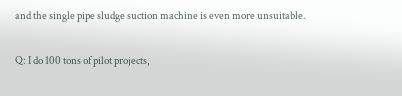and the single pipe sludge suction machine is even more unsuitable.

Q: I do 100 tons of pilot projects,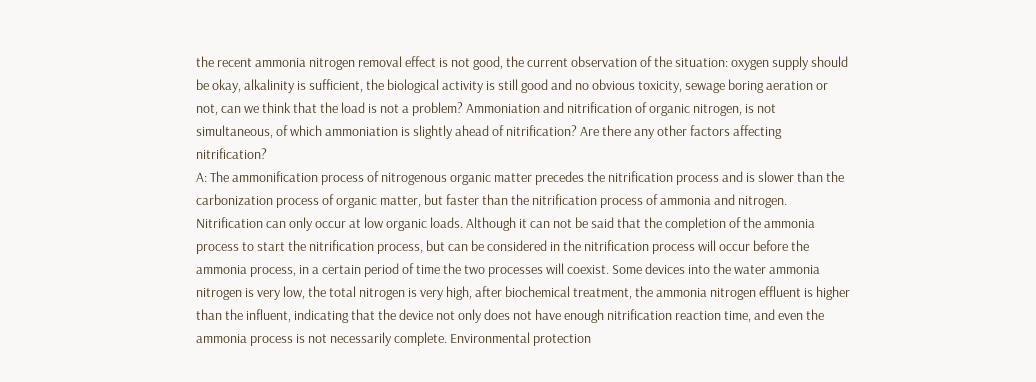the recent ammonia nitrogen removal effect is not good, the current observation of the situation: oxygen supply should be okay, alkalinity is sufficient, the biological activity is still good and no obvious toxicity, sewage boring aeration or not, can we think that the load is not a problem? Ammoniation and nitrification of organic nitrogen, is not simultaneous, of which ammoniation is slightly ahead of nitrification? Are there any other factors affecting nitrification?
A: The ammonification process of nitrogenous organic matter precedes the nitrification process and is slower than the carbonization process of organic matter, but faster than the nitrification process of ammonia and nitrogen. Nitrification can only occur at low organic loads. Although it can not be said that the completion of the ammonia process to start the nitrification process, but can be considered in the nitrification process will occur before the ammonia process, in a certain period of time the two processes will coexist. Some devices into the water ammonia nitrogen is very low, the total nitrogen is very high, after biochemical treatment, the ammonia nitrogen effluent is higher than the influent, indicating that the device not only does not have enough nitrification reaction time, and even the ammonia process is not necessarily complete. Environmental protection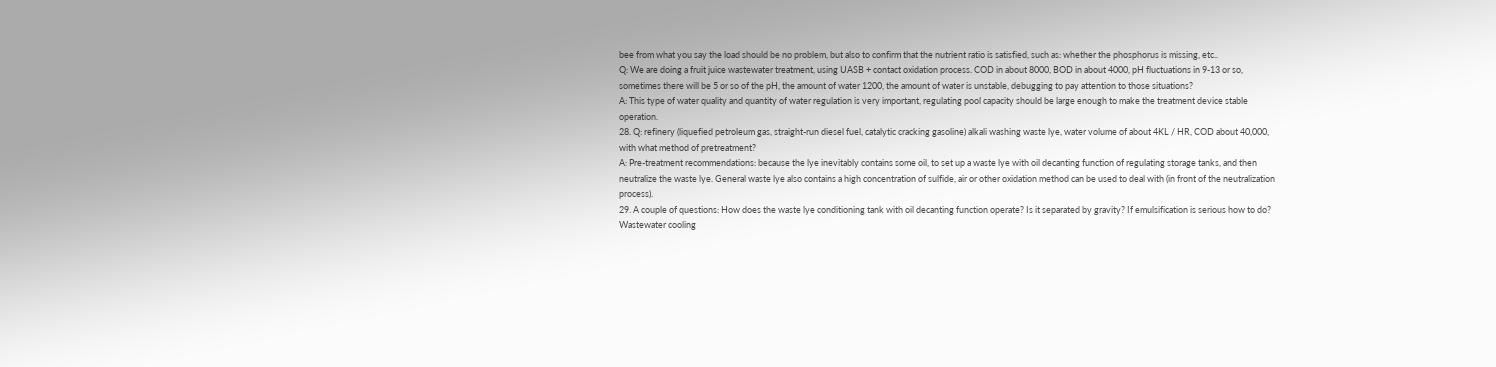bee from what you say the load should be no problem, but also to confirm that the nutrient ratio is satisfied, such as: whether the phosphorus is missing, etc..
Q: We are doing a fruit juice wastewater treatment, using UASB + contact oxidation process. COD in about 8000, BOD in about 4000, pH fluctuations in 9-13 or so, sometimes there will be 5 or so of the pH, the amount of water 1200, the amount of water is unstable, debugging to pay attention to those situations?
A: This type of water quality and quantity of water regulation is very important, regulating pool capacity should be large enough to make the treatment device stable operation.
28. Q: refinery (liquefied petroleum gas, straight-run diesel fuel, catalytic cracking gasoline) alkali washing waste lye, water volume of about 4KL / HR, COD about 40,000, with what method of pretreatment?
A: Pre-treatment recommendations: because the lye inevitably contains some oil, to set up a waste lye with oil decanting function of regulating storage tanks, and then neutralize the waste lye. General waste lye also contains a high concentration of sulfide, air or other oxidation method can be used to deal with (in front of the neutralization process).
29. A couple of questions: How does the waste lye conditioning tank with oil decanting function operate? Is it separated by gravity? If emulsification is serious how to do? Wastewater cooling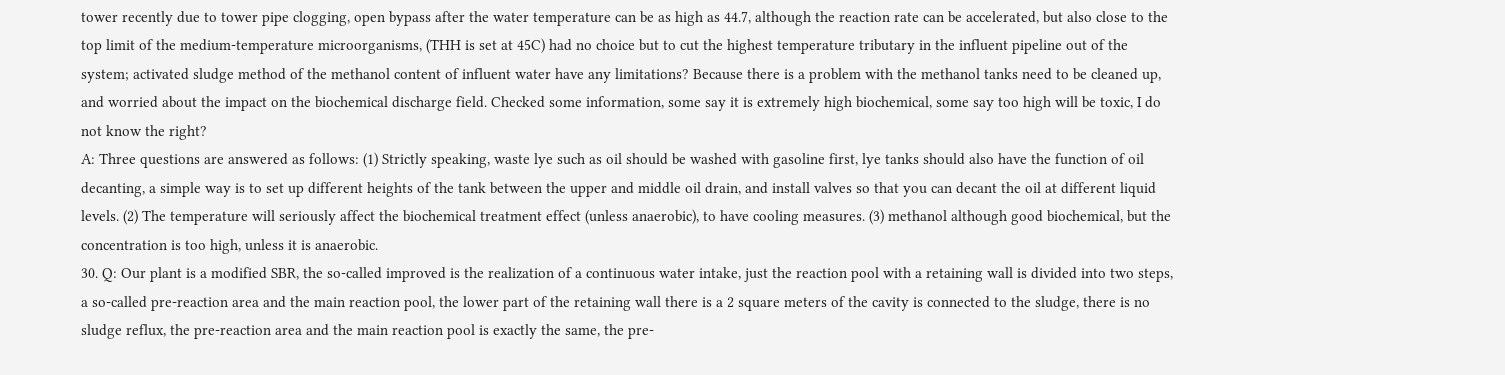tower recently due to tower pipe clogging, open bypass after the water temperature can be as high as 44.7, although the reaction rate can be accelerated, but also close to the top limit of the medium-temperature microorganisms, (THH is set at 45C) had no choice but to cut the highest temperature tributary in the influent pipeline out of the system; activated sludge method of the methanol content of influent water have any limitations? Because there is a problem with the methanol tanks need to be cleaned up, and worried about the impact on the biochemical discharge field. Checked some information, some say it is extremely high biochemical, some say too high will be toxic, I do not know the right?
A: Three questions are answered as follows: (1) Strictly speaking, waste lye such as oil should be washed with gasoline first, lye tanks should also have the function of oil decanting, a simple way is to set up different heights of the tank between the upper and middle oil drain, and install valves so that you can decant the oil at different liquid levels. (2) The temperature will seriously affect the biochemical treatment effect (unless anaerobic), to have cooling measures. (3) methanol although good biochemical, but the concentration is too high, unless it is anaerobic.
30. Q: Our plant is a modified SBR, the so-called improved is the realization of a continuous water intake, just the reaction pool with a retaining wall is divided into two steps, a so-called pre-reaction area and the main reaction pool, the lower part of the retaining wall there is a 2 square meters of the cavity is connected to the sludge, there is no sludge reflux, the pre-reaction area and the main reaction pool is exactly the same, the pre-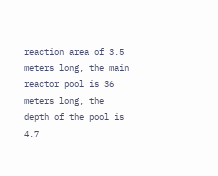reaction area of 3.5 meters long, the main reactor pool is 36 meters long, the depth of the pool is 4.7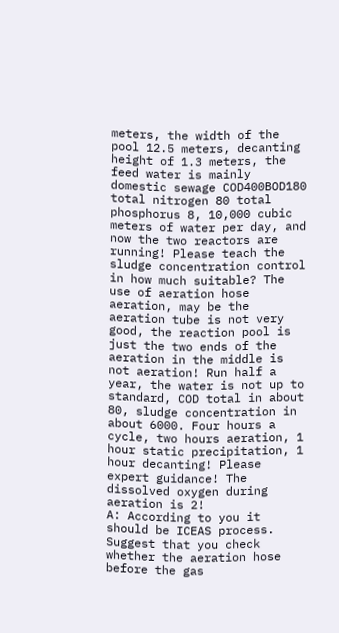meters, the width of the pool 12.5 meters, decanting height of 1.3 meters, the feed water is mainly domestic sewage COD400BOD180 total nitrogen 80 total phosphorus 8, 10,000 cubic meters of water per day, and now the two reactors are running! Please teach the sludge concentration control in how much suitable? The use of aeration hose aeration, may be the aeration tube is not very good, the reaction pool is just the two ends of the aeration in the middle is not aeration! Run half a year, the water is not up to standard, COD total in about 80, sludge concentration in about 6000. Four hours a cycle, two hours aeration, 1 hour static precipitation, 1 hour decanting! Please expert guidance! The dissolved oxygen during aeration is 2!
A: According to you it should be ICEAS process. Suggest that you check whether the aeration hose before the gas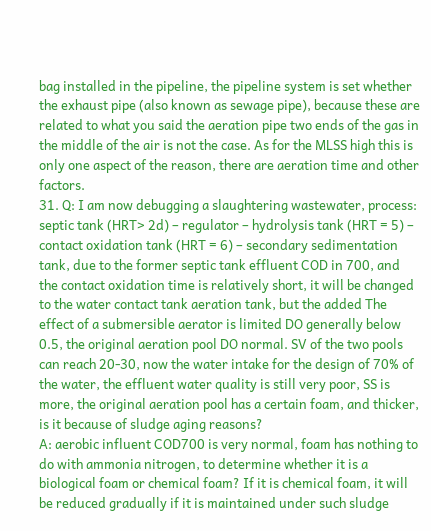bag installed in the pipeline, the pipeline system is set whether the exhaust pipe (also known as sewage pipe), because these are related to what you said the aeration pipe two ends of the gas in the middle of the air is not the case. As for the MLSS high this is only one aspect of the reason, there are aeration time and other factors.
31. Q: I am now debugging a slaughtering wastewater, process: septic tank (HRT> 2d) – regulator – hydrolysis tank (HRT = 5) – contact oxidation tank (HRT = 6) – secondary sedimentation tank, due to the former septic tank effluent COD in 700, and the contact oxidation time is relatively short, it will be changed to the water contact tank aeration tank, but the added The effect of a submersible aerator is limited DO generally below 0.5, the original aeration pool DO normal. SV of the two pools can reach 20-30, now the water intake for the design of 70% of the water, the effluent water quality is still very poor, SS is more, the original aeration pool has a certain foam, and thicker, is it because of sludge aging reasons?
A: aerobic influent COD700 is very normal, foam has nothing to do with ammonia nitrogen, to determine whether it is a biological foam or chemical foam? If it is chemical foam, it will be reduced gradually if it is maintained under such sludge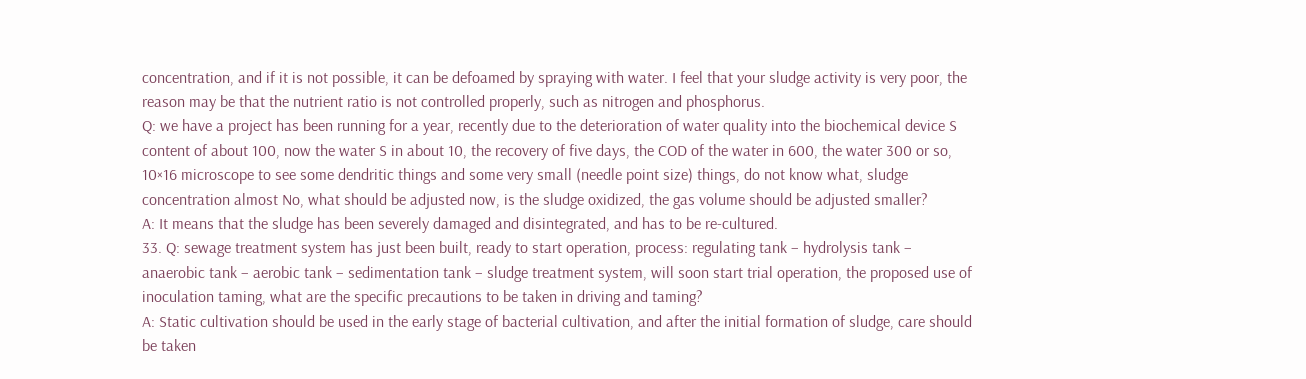concentration, and if it is not possible, it can be defoamed by spraying with water. I feel that your sludge activity is very poor, the reason may be that the nutrient ratio is not controlled properly, such as nitrogen and phosphorus.
Q: we have a project has been running for a year, recently due to the deterioration of water quality into the biochemical device S content of about 100, now the water S in about 10, the recovery of five days, the COD of the water in 600, the water 300 or so, 10×16 microscope to see some dendritic things and some very small (needle point size) things, do not know what, sludge concentration almost No, what should be adjusted now, is the sludge oxidized, the gas volume should be adjusted smaller?
A: It means that the sludge has been severely damaged and disintegrated, and has to be re-cultured.
33. Q: sewage treatment system has just been built, ready to start operation, process: regulating tank – hydrolysis tank – anaerobic tank – aerobic tank – sedimentation tank – sludge treatment system, will soon start trial operation, the proposed use of inoculation taming, what are the specific precautions to be taken in driving and taming?
A: Static cultivation should be used in the early stage of bacterial cultivation, and after the initial formation of sludge, care should be taken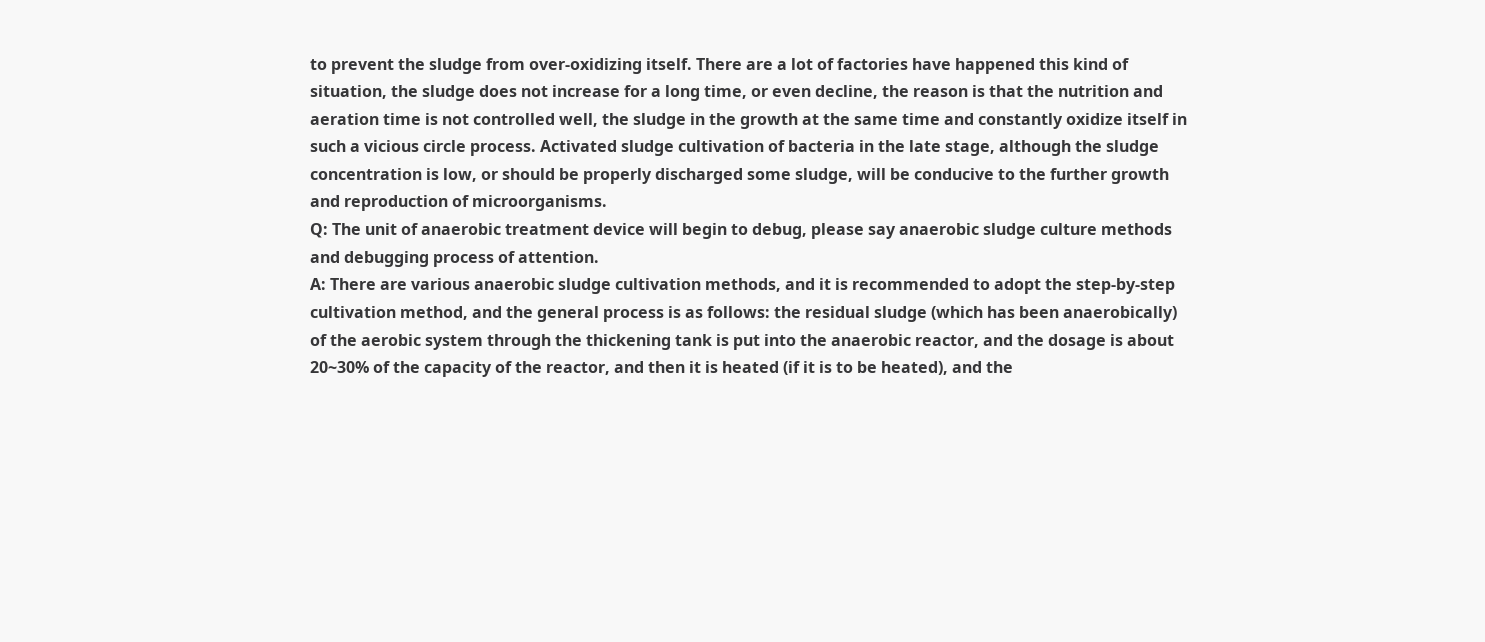to prevent the sludge from over-oxidizing itself. There are a lot of factories have happened this kind of situation, the sludge does not increase for a long time, or even decline, the reason is that the nutrition and aeration time is not controlled well, the sludge in the growth at the same time and constantly oxidize itself in such a vicious circle process. Activated sludge cultivation of bacteria in the late stage, although the sludge concentration is low, or should be properly discharged some sludge, will be conducive to the further growth and reproduction of microorganisms.
Q: The unit of anaerobic treatment device will begin to debug, please say anaerobic sludge culture methods and debugging process of attention.
A: There are various anaerobic sludge cultivation methods, and it is recommended to adopt the step-by-step cultivation method, and the general process is as follows: the residual sludge (which has been anaerobically) of the aerobic system through the thickening tank is put into the anaerobic reactor, and the dosage is about 20~30% of the capacity of the reactor, and then it is heated (if it is to be heated), and the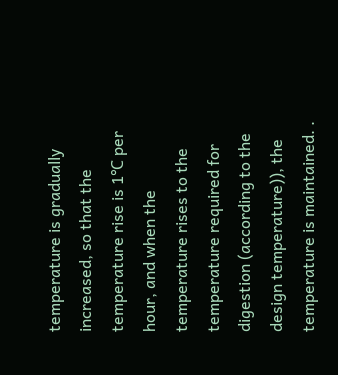temperature is gradually increased, so that the temperature rise is 1℃ per hour, and when the temperature rises to the temperature required for digestion (according to the design temperature)), the temperature is maintained. .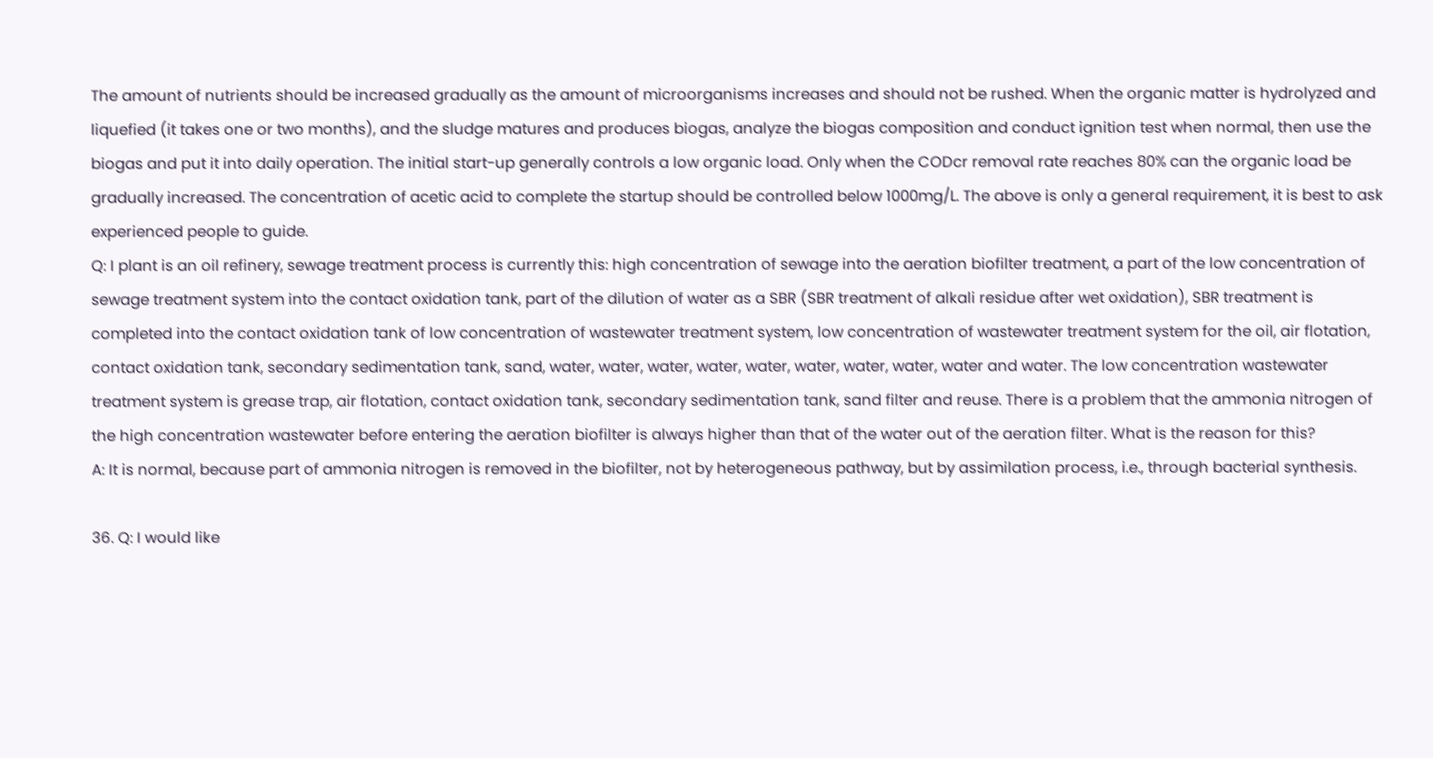The amount of nutrients should be increased gradually as the amount of microorganisms increases and should not be rushed. When the organic matter is hydrolyzed and liquefied (it takes one or two months), and the sludge matures and produces biogas, analyze the biogas composition and conduct ignition test when normal, then use the biogas and put it into daily operation. The initial start-up generally controls a low organic load. Only when the CODcr removal rate reaches 80% can the organic load be gradually increased. The concentration of acetic acid to complete the startup should be controlled below 1000mg/L. The above is only a general requirement, it is best to ask experienced people to guide.
Q: I plant is an oil refinery, sewage treatment process is currently this: high concentration of sewage into the aeration biofilter treatment, a part of the low concentration of sewage treatment system into the contact oxidation tank, part of the dilution of water as a SBR (SBR treatment of alkali residue after wet oxidation), SBR treatment is completed into the contact oxidation tank of low concentration of wastewater treatment system, low concentration of wastewater treatment system for the oil, air flotation, contact oxidation tank, secondary sedimentation tank, sand, water, water, water, water, water, water, water, water, water and water. The low concentration wastewater treatment system is grease trap, air flotation, contact oxidation tank, secondary sedimentation tank, sand filter and reuse. There is a problem that the ammonia nitrogen of the high concentration wastewater before entering the aeration biofilter is always higher than that of the water out of the aeration filter. What is the reason for this?
A: It is normal, because part of ammonia nitrogen is removed in the biofilter, not by heterogeneous pathway, but by assimilation process, i.e., through bacterial synthesis.

36. Q: I would like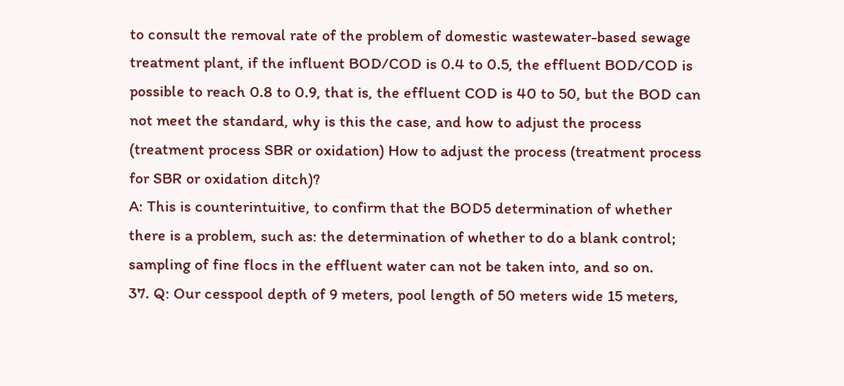to consult the removal rate of the problem of domestic wastewater-based sewage treatment plant, if the influent BOD/COD is 0.4 to 0.5, the effluent BOD/COD is possible to reach 0.8 to 0.9, that is, the effluent COD is 40 to 50, but the BOD can not meet the standard, why is this the case, and how to adjust the process (treatment process SBR or oxidation) How to adjust the process (treatment process for SBR or oxidation ditch)?
A: This is counterintuitive, to confirm that the BOD5 determination of whether there is a problem, such as: the determination of whether to do a blank control; sampling of fine flocs in the effluent water can not be taken into, and so on.
37. Q: Our cesspool depth of 9 meters, pool length of 50 meters wide 15 meters,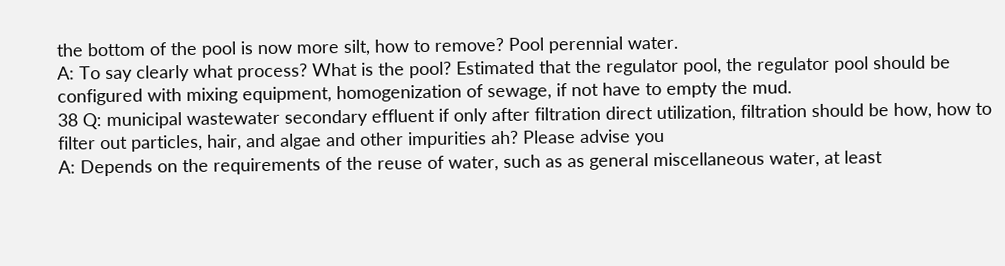the bottom of the pool is now more silt, how to remove? Pool perennial water.
A: To say clearly what process? What is the pool? Estimated that the regulator pool, the regulator pool should be configured with mixing equipment, homogenization of sewage, if not have to empty the mud.
38 Q: municipal wastewater secondary effluent if only after filtration direct utilization, filtration should be how, how to filter out particles, hair, and algae and other impurities ah? Please advise you
A: Depends on the requirements of the reuse of water, such as as general miscellaneous water, at least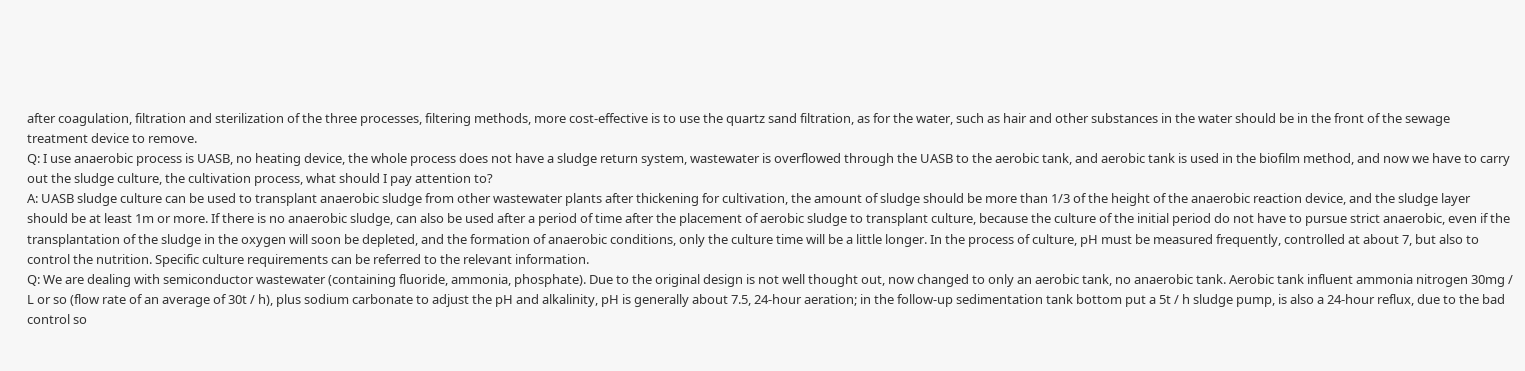after coagulation, filtration and sterilization of the three processes, filtering methods, more cost-effective is to use the quartz sand filtration, as for the water, such as hair and other substances in the water should be in the front of the sewage treatment device to remove.
Q: I use anaerobic process is UASB, no heating device, the whole process does not have a sludge return system, wastewater is overflowed through the UASB to the aerobic tank, and aerobic tank is used in the biofilm method, and now we have to carry out the sludge culture, the cultivation process, what should I pay attention to?
A: UASB sludge culture can be used to transplant anaerobic sludge from other wastewater plants after thickening for cultivation, the amount of sludge should be more than 1/3 of the height of the anaerobic reaction device, and the sludge layer should be at least 1m or more. If there is no anaerobic sludge, can also be used after a period of time after the placement of aerobic sludge to transplant culture, because the culture of the initial period do not have to pursue strict anaerobic, even if the transplantation of the sludge in the oxygen will soon be depleted, and the formation of anaerobic conditions, only the culture time will be a little longer. In the process of culture, pH must be measured frequently, controlled at about 7, but also to control the nutrition. Specific culture requirements can be referred to the relevant information.
Q: We are dealing with semiconductor wastewater (containing fluoride, ammonia, phosphate). Due to the original design is not well thought out, now changed to only an aerobic tank, no anaerobic tank. Aerobic tank influent ammonia nitrogen 30mg / L or so (flow rate of an average of 30t / h), plus sodium carbonate to adjust the pH and alkalinity, pH is generally about 7.5, 24-hour aeration; in the follow-up sedimentation tank bottom put a 5t / h sludge pump, is also a 24-hour reflux, due to the bad control so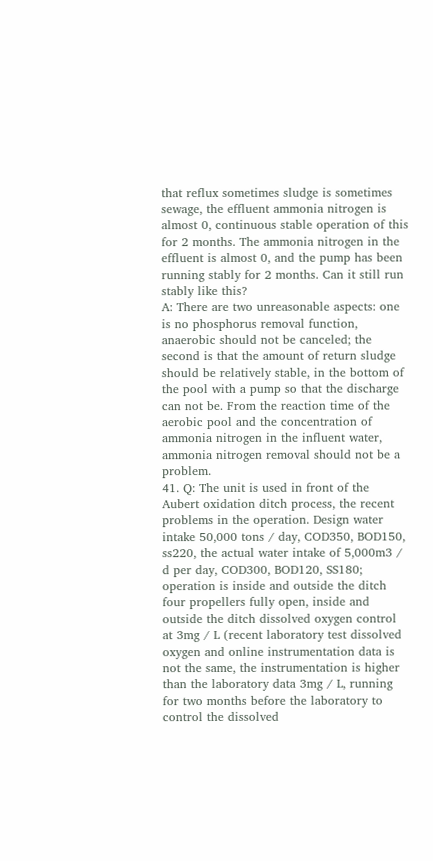that reflux sometimes sludge is sometimes sewage, the effluent ammonia nitrogen is almost 0, continuous stable operation of this for 2 months. The ammonia nitrogen in the effluent is almost 0, and the pump has been running stably for 2 months. Can it still run stably like this?
A: There are two unreasonable aspects: one is no phosphorus removal function, anaerobic should not be canceled; the second is that the amount of return sludge should be relatively stable, in the bottom of the pool with a pump so that the discharge can not be. From the reaction time of the aerobic pool and the concentration of ammonia nitrogen in the influent water, ammonia nitrogen removal should not be a problem.
41. Q: The unit is used in front of the Aubert oxidation ditch process, the recent problems in the operation. Design water intake 50,000 tons / day, COD350, BOD150, ss220, the actual water intake of 5,000m3 / d per day, COD300, BOD120, SS180; operation is inside and outside the ditch four propellers fully open, inside and outside the ditch dissolved oxygen control at 3mg / L (recent laboratory test dissolved oxygen and online instrumentation data is not the same, the instrumentation is higher than the laboratory data 3mg / L, running for two months before the laboratory to control the dissolved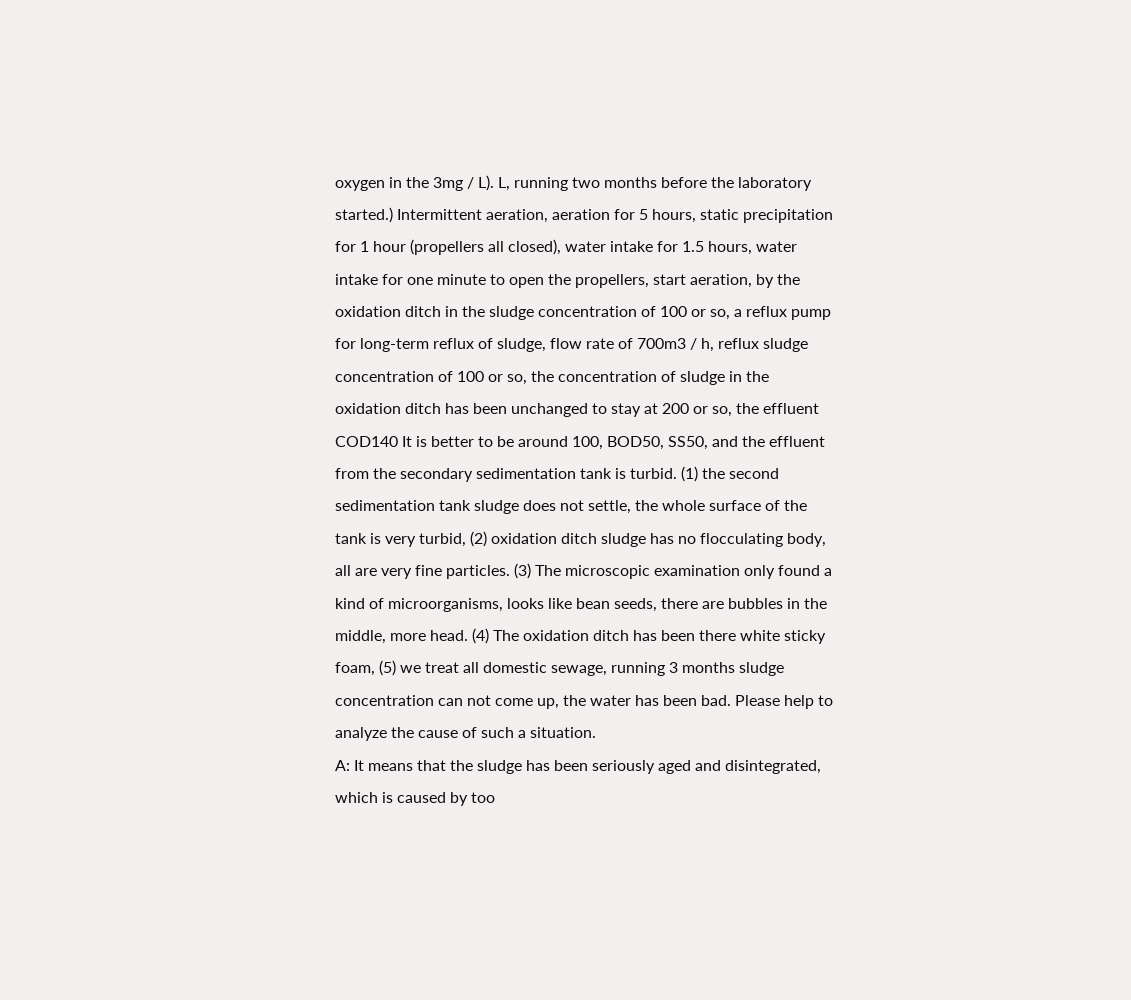oxygen in the 3mg / L). L, running two months before the laboratory started.) Intermittent aeration, aeration for 5 hours, static precipitation for 1 hour (propellers all closed), water intake for 1.5 hours, water intake for one minute to open the propellers, start aeration, by the oxidation ditch in the sludge concentration of 100 or so, a reflux pump for long-term reflux of sludge, flow rate of 700m3 / h, reflux sludge concentration of 100 or so, the concentration of sludge in the oxidation ditch has been unchanged to stay at 200 or so, the effluent COD140 It is better to be around 100, BOD50, SS50, and the effluent from the secondary sedimentation tank is turbid. (1) the second sedimentation tank sludge does not settle, the whole surface of the tank is very turbid, (2) oxidation ditch sludge has no flocculating body, all are very fine particles. (3) The microscopic examination only found a kind of microorganisms, looks like bean seeds, there are bubbles in the middle, more head. (4) The oxidation ditch has been there white sticky foam, (5) we treat all domestic sewage, running 3 months sludge concentration can not come up, the water has been bad. Please help to analyze the cause of such a situation.
A: It means that the sludge has been seriously aged and disintegrated, which is caused by too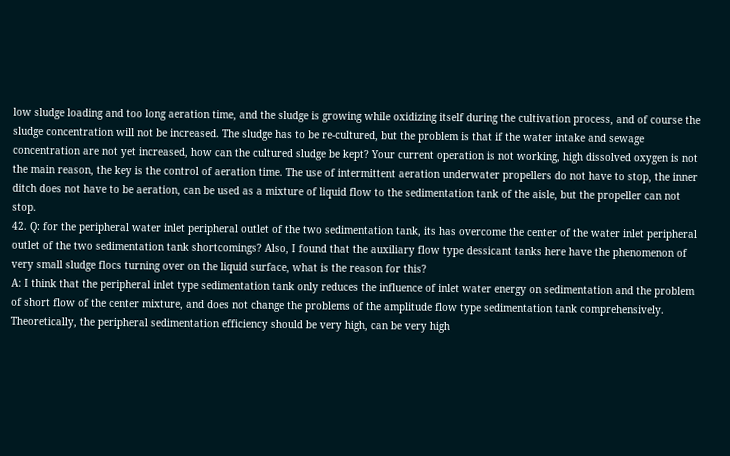low sludge loading and too long aeration time, and the sludge is growing while oxidizing itself during the cultivation process, and of course the sludge concentration will not be increased. The sludge has to be re-cultured, but the problem is that if the water intake and sewage concentration are not yet increased, how can the cultured sludge be kept? Your current operation is not working, high dissolved oxygen is not the main reason, the key is the control of aeration time. The use of intermittent aeration underwater propellers do not have to stop, the inner ditch does not have to be aeration, can be used as a mixture of liquid flow to the sedimentation tank of the aisle, but the propeller can not stop.
42. Q: for the peripheral water inlet peripheral outlet of the two sedimentation tank, its has overcome the center of the water inlet peripheral outlet of the two sedimentation tank shortcomings? Also, I found that the auxiliary flow type dessicant tanks here have the phenomenon of very small sludge flocs turning over on the liquid surface, what is the reason for this?
A: I think that the peripheral inlet type sedimentation tank only reduces the influence of inlet water energy on sedimentation and the problem of short flow of the center mixture, and does not change the problems of the amplitude flow type sedimentation tank comprehensively. Theoretically, the peripheral sedimentation efficiency should be very high, can be very high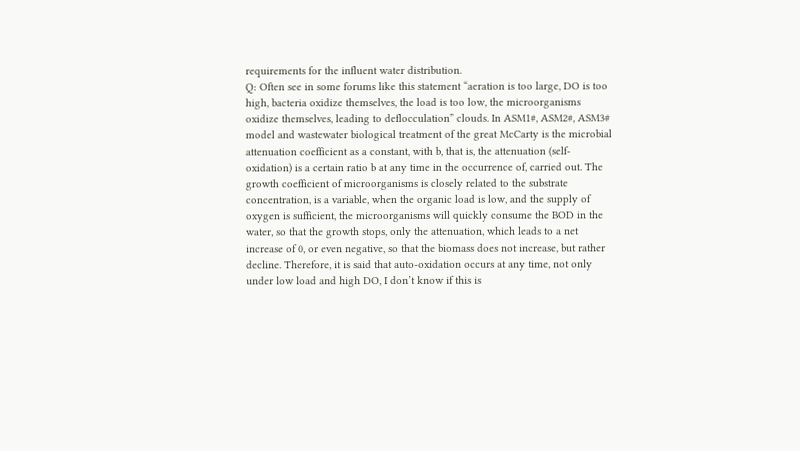requirements for the influent water distribution.
Q: Often see in some forums like this statement “aeration is too large, DO is too high, bacteria oxidize themselves, the load is too low, the microorganisms oxidize themselves, leading to deflocculation” clouds. In ASM1#, ASM2#, ASM3# model and wastewater biological treatment of the great McCarty is the microbial attenuation coefficient as a constant, with b, that is, the attenuation (self-oxidation) is a certain ratio b at any time in the occurrence of, carried out. The growth coefficient of microorganisms is closely related to the substrate concentration, is a variable, when the organic load is low, and the supply of oxygen is sufficient, the microorganisms will quickly consume the BOD in the water, so that the growth stops, only the attenuation, which leads to a net increase of 0, or even negative, so that the biomass does not increase, but rather decline. Therefore, it is said that auto-oxidation occurs at any time, not only under low load and high DO, I don’t know if this is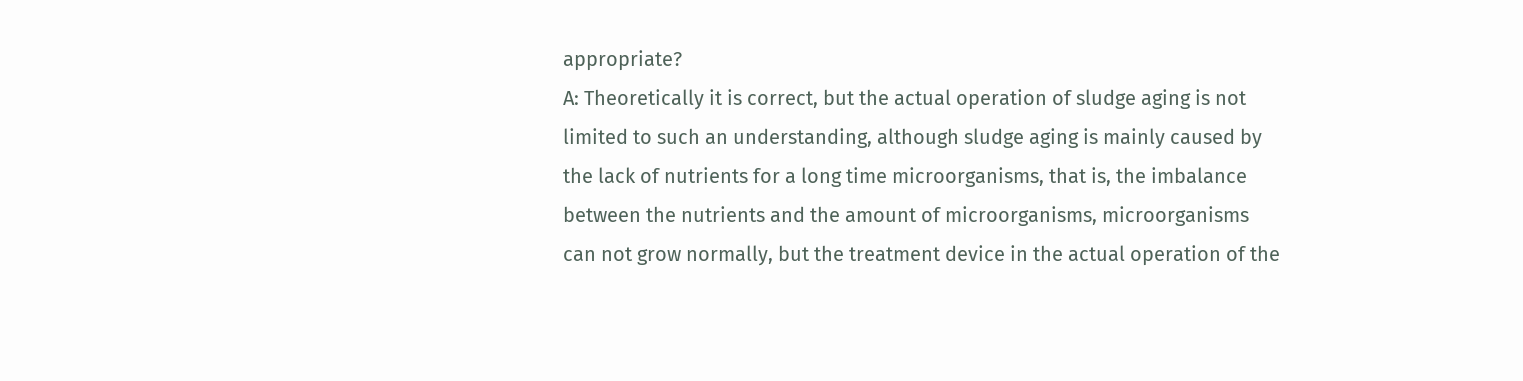appropriate?
A: Theoretically it is correct, but the actual operation of sludge aging is not limited to such an understanding, although sludge aging is mainly caused by the lack of nutrients for a long time microorganisms, that is, the imbalance between the nutrients and the amount of microorganisms, microorganisms can not grow normally, but the treatment device in the actual operation of the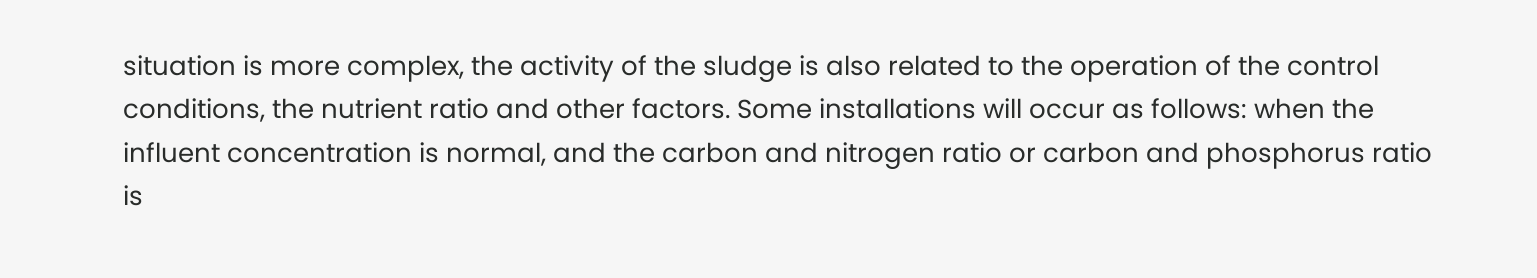situation is more complex, the activity of the sludge is also related to the operation of the control conditions, the nutrient ratio and other factors. Some installations will occur as follows: when the influent concentration is normal, and the carbon and nitrogen ratio or carbon and phosphorus ratio is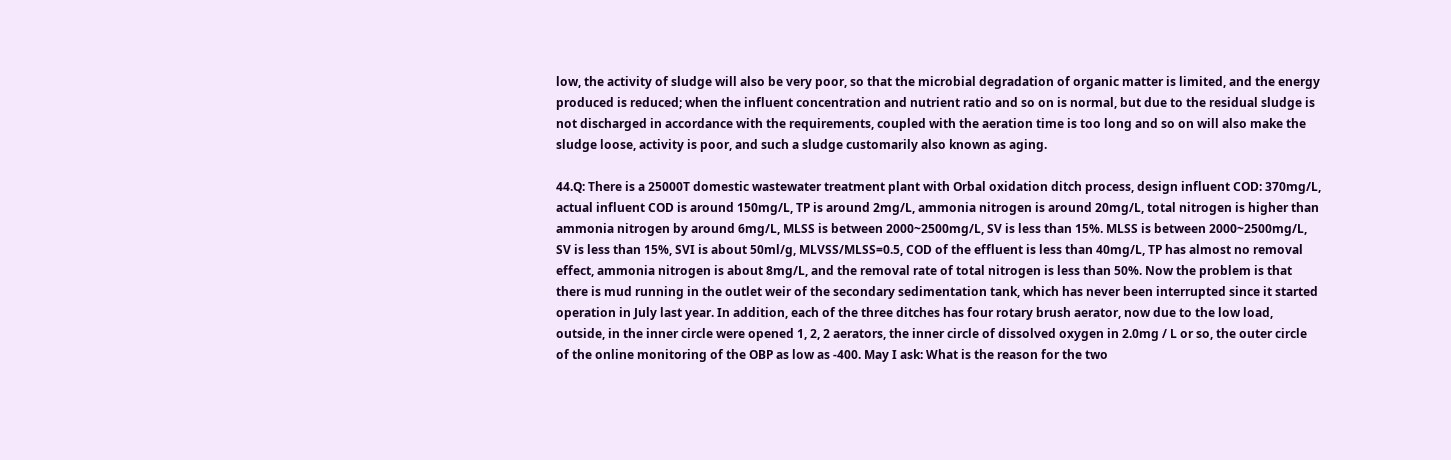low, the activity of sludge will also be very poor, so that the microbial degradation of organic matter is limited, and the energy produced is reduced; when the influent concentration and nutrient ratio and so on is normal, but due to the residual sludge is not discharged in accordance with the requirements, coupled with the aeration time is too long and so on will also make the sludge loose, activity is poor, and such a sludge customarily also known as aging.

44.Q: There is a 25000T domestic wastewater treatment plant with Orbal oxidation ditch process, design influent COD: 370mg/L, actual influent COD is around 150mg/L, TP is around 2mg/L, ammonia nitrogen is around 20mg/L, total nitrogen is higher than ammonia nitrogen by around 6mg/L, MLSS is between 2000~2500mg/L, SV is less than 15%. MLSS is between 2000~2500mg/L, SV is less than 15%, SVI is about 50ml/g, MLVSS/MLSS=0.5, COD of the effluent is less than 40mg/L, TP has almost no removal effect, ammonia nitrogen is about 8mg/L, and the removal rate of total nitrogen is less than 50%. Now the problem is that there is mud running in the outlet weir of the secondary sedimentation tank, which has never been interrupted since it started operation in July last year. In addition, each of the three ditches has four rotary brush aerator, now due to the low load, outside, in the inner circle were opened 1, 2, 2 aerators, the inner circle of dissolved oxygen in 2.0mg / L or so, the outer circle of the online monitoring of the OBP as low as -400. May I ask: What is the reason for the two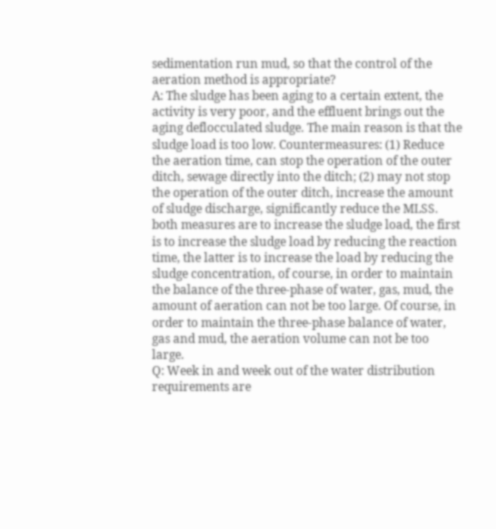sedimentation run mud, so that the control of the aeration method is appropriate?
A: The sludge has been aging to a certain extent, the activity is very poor, and the effluent brings out the aging deflocculated sludge. The main reason is that the sludge load is too low. Countermeasures: (1) Reduce the aeration time, can stop the operation of the outer ditch, sewage directly into the ditch; (2) may not stop the operation of the outer ditch, increase the amount of sludge discharge, significantly reduce the MLSS. both measures are to increase the sludge load, the first is to increase the sludge load by reducing the reaction time, the latter is to increase the load by reducing the sludge concentration, of course, in order to maintain the balance of the three-phase of water, gas, mud, the amount of aeration can not be too large. Of course, in order to maintain the three-phase balance of water, gas and mud, the aeration volume can not be too large.
Q: Week in and week out of the water distribution requirements are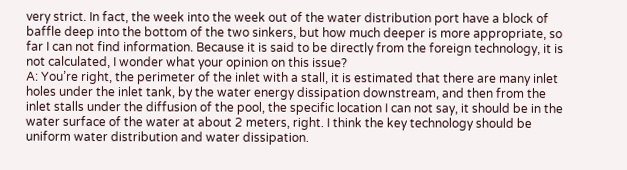very strict. In fact, the week into the week out of the water distribution port have a block of baffle deep into the bottom of the two sinkers, but how much deeper is more appropriate, so far I can not find information. Because it is said to be directly from the foreign technology, it is not calculated, I wonder what your opinion on this issue?
A: You’re right, the perimeter of the inlet with a stall, it is estimated that there are many inlet holes under the inlet tank, by the water energy dissipation downstream, and then from the inlet stalls under the diffusion of the pool, the specific location I can not say, it should be in the water surface of the water at about 2 meters, right. I think the key technology should be uniform water distribution and water dissipation.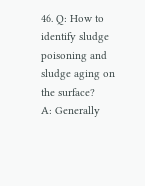46. Q: How to identify sludge poisoning and sludge aging on the surface?
A: Generally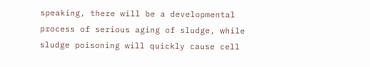speaking, there will be a developmental process of serious aging of sludge, while sludge poisoning will quickly cause cell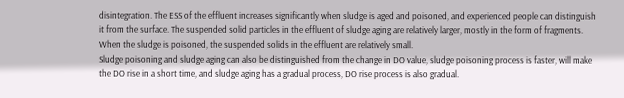disintegration. The ESS of the effluent increases significantly when sludge is aged and poisoned, and experienced people can distinguish it from the surface. The suspended solid particles in the effluent of sludge aging are relatively larger, mostly in the form of fragments. When the sludge is poisoned, the suspended solids in the effluent are relatively small.
Sludge poisoning and sludge aging can also be distinguished from the change in DO value, sludge poisoning process is faster, will make the DO rise in a short time, and sludge aging has a gradual process, DO rise process is also gradual.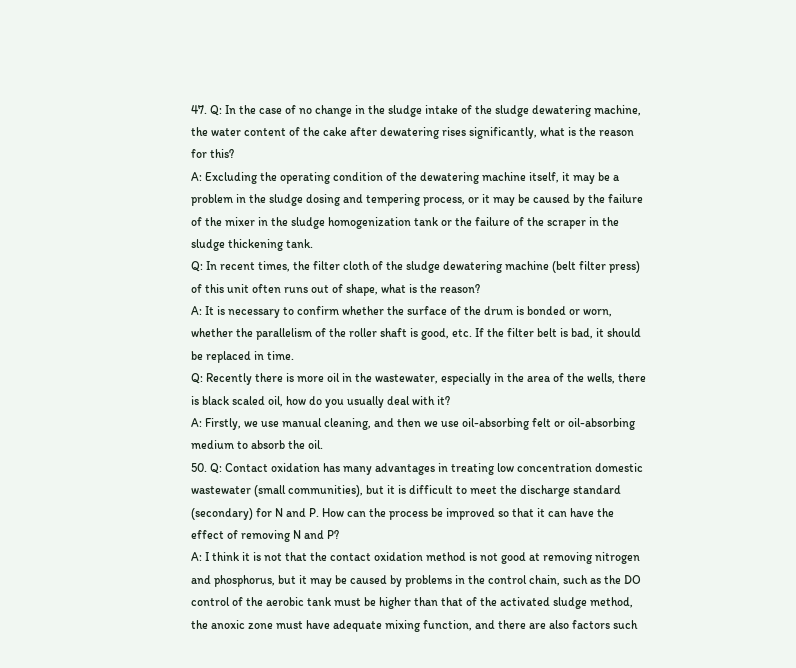47. Q: In the case of no change in the sludge intake of the sludge dewatering machine, the water content of the cake after dewatering rises significantly, what is the reason for this?
A: Excluding the operating condition of the dewatering machine itself, it may be a problem in the sludge dosing and tempering process, or it may be caused by the failure of the mixer in the sludge homogenization tank or the failure of the scraper in the sludge thickening tank.
Q: In recent times, the filter cloth of the sludge dewatering machine (belt filter press) of this unit often runs out of shape, what is the reason?
A: It is necessary to confirm whether the surface of the drum is bonded or worn, whether the parallelism of the roller shaft is good, etc. If the filter belt is bad, it should be replaced in time.
Q: Recently there is more oil in the wastewater, especially in the area of the wells, there is black scaled oil, how do you usually deal with it?
A: Firstly, we use manual cleaning, and then we use oil-absorbing felt or oil-absorbing medium to absorb the oil.
50. Q: Contact oxidation has many advantages in treating low concentration domestic wastewater (small communities), but it is difficult to meet the discharge standard (secondary) for N and P. How can the process be improved so that it can have the effect of removing N and P?
A: I think it is not that the contact oxidation method is not good at removing nitrogen and phosphorus, but it may be caused by problems in the control chain, such as the DO control of the aerobic tank must be higher than that of the activated sludge method, the anoxic zone must have adequate mixing function, and there are also factors such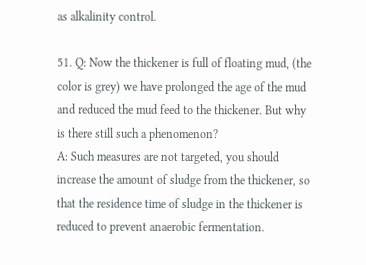as alkalinity control.

51. Q: Now the thickener is full of floating mud, (the color is grey) we have prolonged the age of the mud and reduced the mud feed to the thickener. But why is there still such a phenomenon?
A: Such measures are not targeted, you should increase the amount of sludge from the thickener, so that the residence time of sludge in the thickener is reduced to prevent anaerobic fermentation.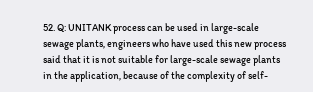52. Q: UNITANK process can be used in large-scale sewage plants, engineers who have used this new process said that it is not suitable for large-scale sewage plants in the application, because of the complexity of self-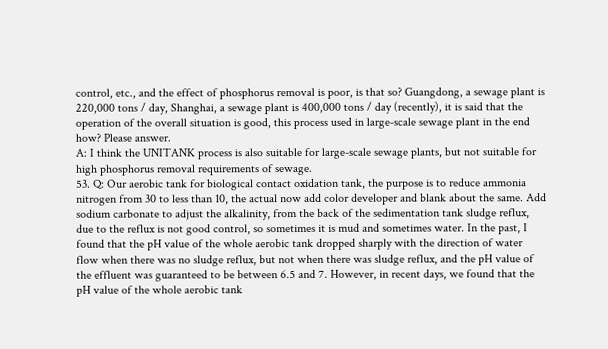control, etc., and the effect of phosphorus removal is poor, is that so? Guangdong, a sewage plant is 220,000 tons / day, Shanghai, a sewage plant is 400,000 tons / day (recently), it is said that the operation of the overall situation is good, this process used in large-scale sewage plant in the end how? Please answer.
A: I think the UNITANK process is also suitable for large-scale sewage plants, but not suitable for high phosphorus removal requirements of sewage.
53. Q: Our aerobic tank for biological contact oxidation tank, the purpose is to reduce ammonia nitrogen from 30 to less than 10, the actual now add color developer and blank about the same. Add sodium carbonate to adjust the alkalinity, from the back of the sedimentation tank sludge reflux, due to the reflux is not good control, so sometimes it is mud and sometimes water. In the past, I found that the pH value of the whole aerobic tank dropped sharply with the direction of water flow when there was no sludge reflux, but not when there was sludge reflux, and the pH value of the effluent was guaranteed to be between 6.5 and 7. However, in recent days, we found that the pH value of the whole aerobic tank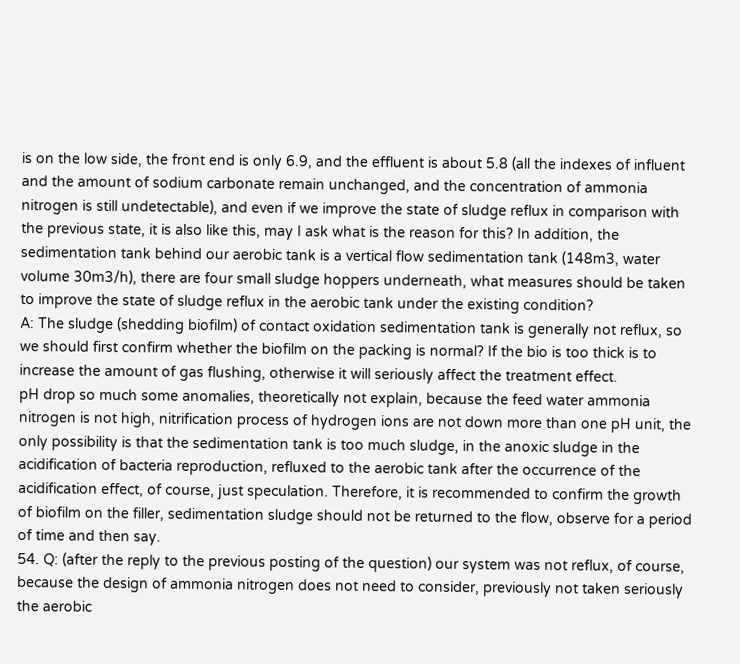is on the low side, the front end is only 6.9, and the effluent is about 5.8 (all the indexes of influent and the amount of sodium carbonate remain unchanged, and the concentration of ammonia nitrogen is still undetectable), and even if we improve the state of sludge reflux in comparison with the previous state, it is also like this, may I ask what is the reason for this? In addition, the sedimentation tank behind our aerobic tank is a vertical flow sedimentation tank (148m3, water volume 30m3/h), there are four small sludge hoppers underneath, what measures should be taken to improve the state of sludge reflux in the aerobic tank under the existing condition?
A: The sludge (shedding biofilm) of contact oxidation sedimentation tank is generally not reflux, so we should first confirm whether the biofilm on the packing is normal? If the bio is too thick is to increase the amount of gas flushing, otherwise it will seriously affect the treatment effect.
pH drop so much some anomalies, theoretically not explain, because the feed water ammonia nitrogen is not high, nitrification process of hydrogen ions are not down more than one pH unit, the only possibility is that the sedimentation tank is too much sludge, in the anoxic sludge in the acidification of bacteria reproduction, refluxed to the aerobic tank after the occurrence of the acidification effect, of course, just speculation. Therefore, it is recommended to confirm the growth of biofilm on the filler, sedimentation sludge should not be returned to the flow, observe for a period of time and then say.
54. Q: (after the reply to the previous posting of the question) our system was not reflux, of course, because the design of ammonia nitrogen does not need to consider, previously not taken seriously the aerobic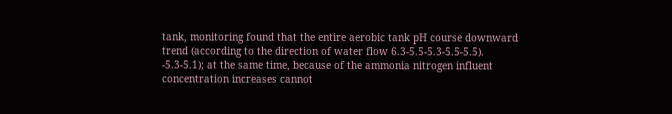tank, monitoring found that the entire aerobic tank pH course downward trend (according to the direction of water flow 6.3-5.5-5.3-5.5-5.5). -5.3-5.1); at the same time, because of the ammonia nitrogen influent concentration increases cannot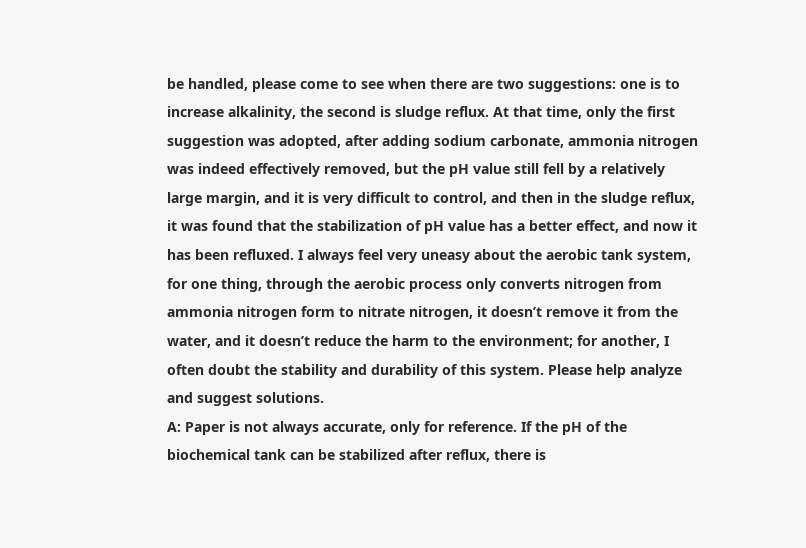be handled, please come to see when there are two suggestions: one is to increase alkalinity, the second is sludge reflux. At that time, only the first suggestion was adopted, after adding sodium carbonate, ammonia nitrogen was indeed effectively removed, but the pH value still fell by a relatively large margin, and it is very difficult to control, and then in the sludge reflux, it was found that the stabilization of pH value has a better effect, and now it has been refluxed. I always feel very uneasy about the aerobic tank system, for one thing, through the aerobic process only converts nitrogen from ammonia nitrogen form to nitrate nitrogen, it doesn’t remove it from the water, and it doesn’t reduce the harm to the environment; for another, I often doubt the stability and durability of this system. Please help analyze and suggest solutions.
A: Paper is not always accurate, only for reference. If the pH of the biochemical tank can be stabilized after reflux, there is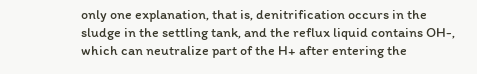only one explanation, that is, denitrification occurs in the sludge in the settling tank, and the reflux liquid contains OH-, which can neutralize part of the H+ after entering the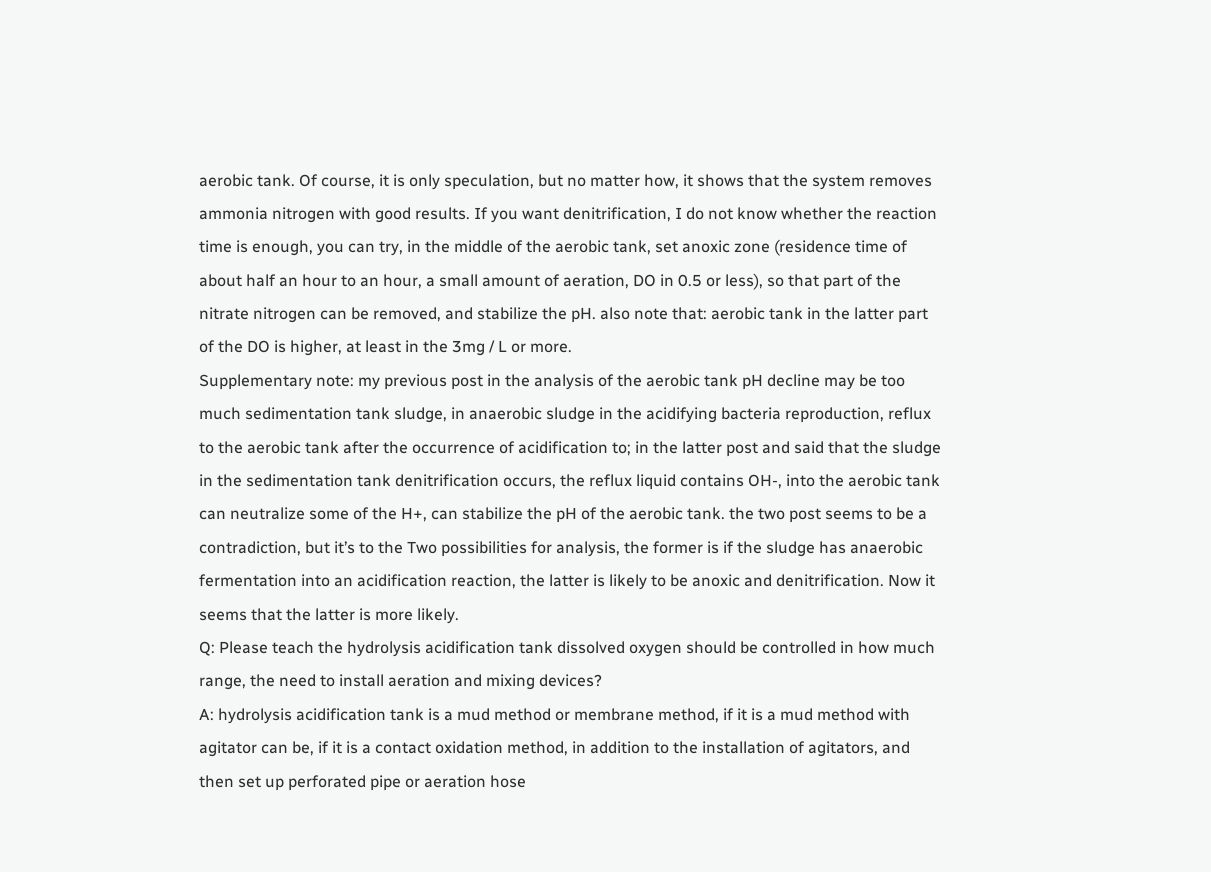aerobic tank. Of course, it is only speculation, but no matter how, it shows that the system removes ammonia nitrogen with good results. If you want denitrification, I do not know whether the reaction time is enough, you can try, in the middle of the aerobic tank, set anoxic zone (residence time of about half an hour to an hour, a small amount of aeration, DO in 0.5 or less), so that part of the nitrate nitrogen can be removed, and stabilize the pH. also note that: aerobic tank in the latter part of the DO is higher, at least in the 3mg / L or more.
Supplementary note: my previous post in the analysis of the aerobic tank pH decline may be too much sedimentation tank sludge, in anaerobic sludge in the acidifying bacteria reproduction, reflux to the aerobic tank after the occurrence of acidification to; in the latter post and said that the sludge in the sedimentation tank denitrification occurs, the reflux liquid contains OH-, into the aerobic tank can neutralize some of the H+, can stabilize the pH of the aerobic tank. the two post seems to be a contradiction, but it’s to the Two possibilities for analysis, the former is if the sludge has anaerobic fermentation into an acidification reaction, the latter is likely to be anoxic and denitrification. Now it seems that the latter is more likely.
Q: Please teach the hydrolysis acidification tank dissolved oxygen should be controlled in how much range, the need to install aeration and mixing devices?
A: hydrolysis acidification tank is a mud method or membrane method, if it is a mud method with agitator can be, if it is a contact oxidation method, in addition to the installation of agitators, and then set up perforated pipe or aeration hose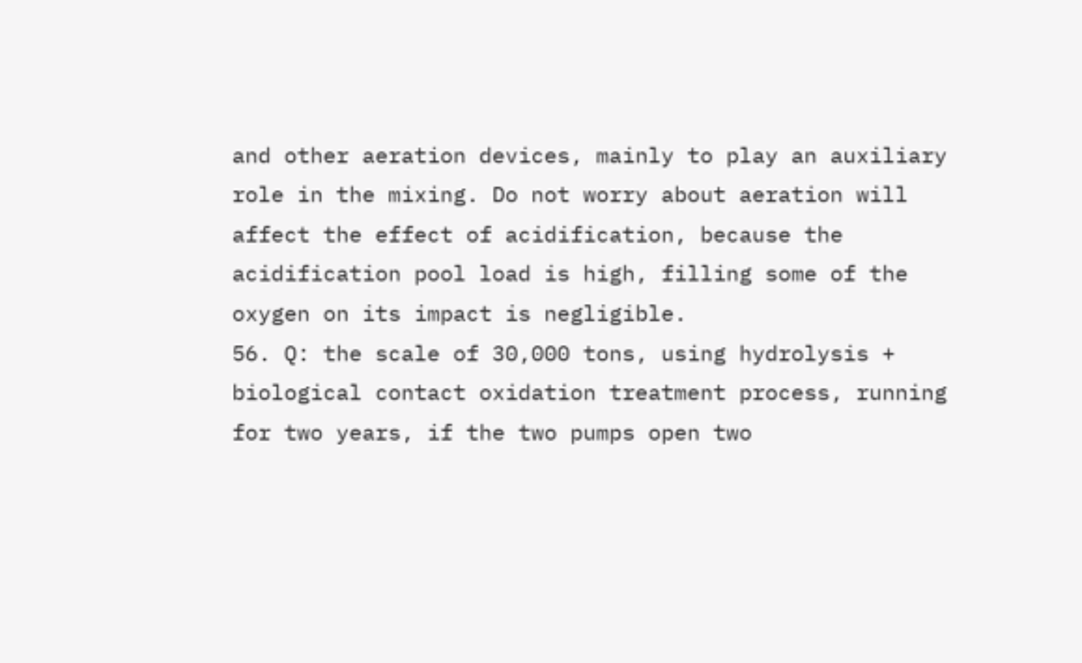and other aeration devices, mainly to play an auxiliary role in the mixing. Do not worry about aeration will affect the effect of acidification, because the acidification pool load is high, filling some of the oxygen on its impact is negligible.
56. Q: the scale of 30,000 tons, using hydrolysis + biological contact oxidation treatment process, running for two years, if the two pumps open two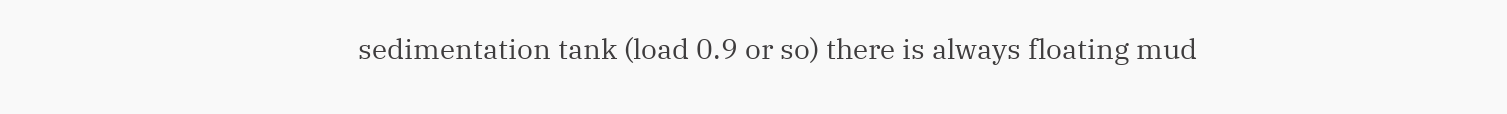sedimentation tank (load 0.9 or so) there is always floating mud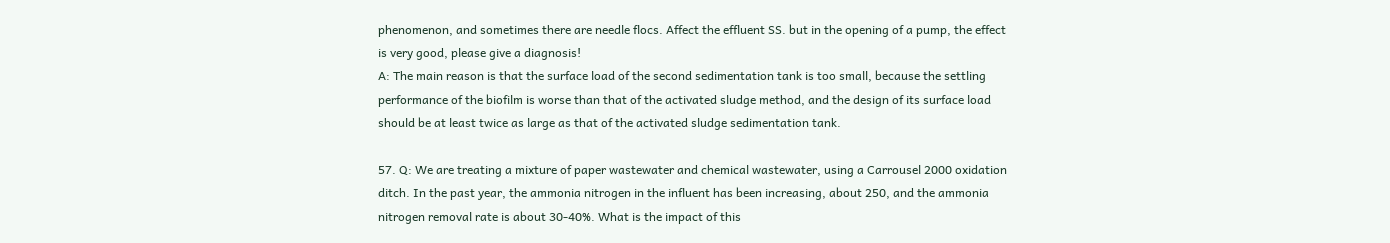phenomenon, and sometimes there are needle flocs. Affect the effluent SS. but in the opening of a pump, the effect is very good, please give a diagnosis!
A: The main reason is that the surface load of the second sedimentation tank is too small, because the settling performance of the biofilm is worse than that of the activated sludge method, and the design of its surface load should be at least twice as large as that of the activated sludge sedimentation tank.

57. Q: We are treating a mixture of paper wastewater and chemical wastewater, using a Carrousel 2000 oxidation ditch. In the past year, the ammonia nitrogen in the influent has been increasing, about 250, and the ammonia nitrogen removal rate is about 30-40%. What is the impact of this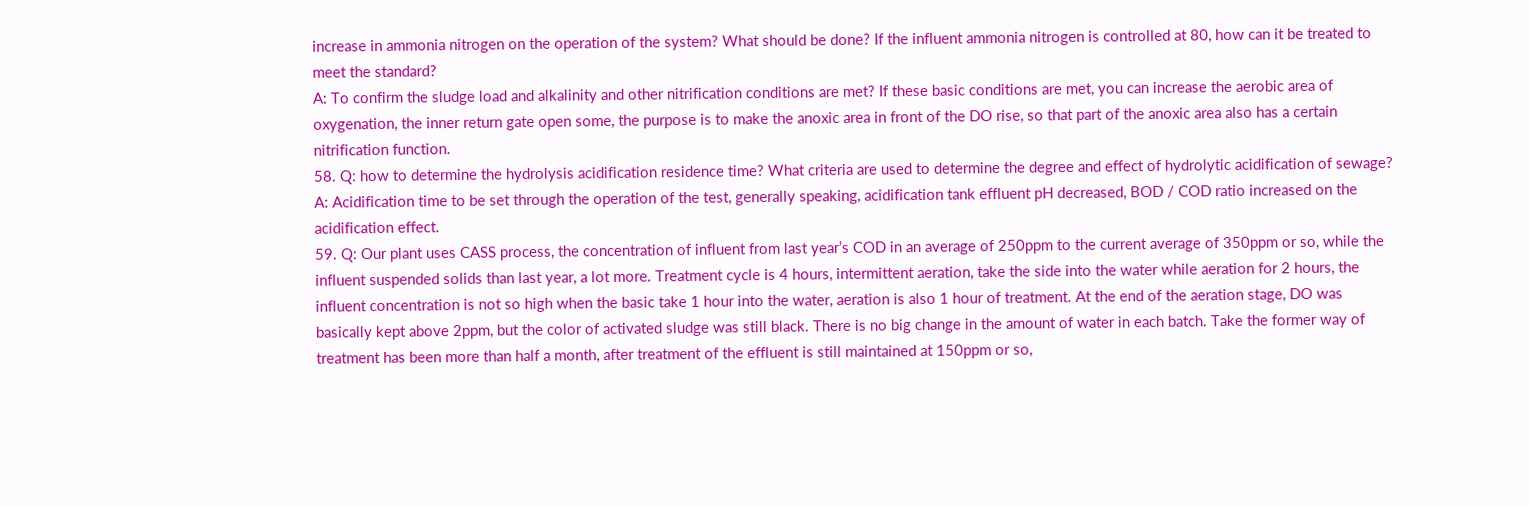increase in ammonia nitrogen on the operation of the system? What should be done? If the influent ammonia nitrogen is controlled at 80, how can it be treated to meet the standard?
A: To confirm the sludge load and alkalinity and other nitrification conditions are met? If these basic conditions are met, you can increase the aerobic area of oxygenation, the inner return gate open some, the purpose is to make the anoxic area in front of the DO rise, so that part of the anoxic area also has a certain nitrification function.
58. Q: how to determine the hydrolysis acidification residence time? What criteria are used to determine the degree and effect of hydrolytic acidification of sewage?
A: Acidification time to be set through the operation of the test, generally speaking, acidification tank effluent pH decreased, BOD / COD ratio increased on the acidification effect.
59. Q: Our plant uses CASS process, the concentration of influent from last year’s COD in an average of 250ppm to the current average of 350ppm or so, while the influent suspended solids than last year, a lot more. Treatment cycle is 4 hours, intermittent aeration, take the side into the water while aeration for 2 hours, the influent concentration is not so high when the basic take 1 hour into the water, aeration is also 1 hour of treatment. At the end of the aeration stage, DO was basically kept above 2ppm, but the color of activated sludge was still black. There is no big change in the amount of water in each batch. Take the former way of treatment has been more than half a month, after treatment of the effluent is still maintained at 150ppm or so,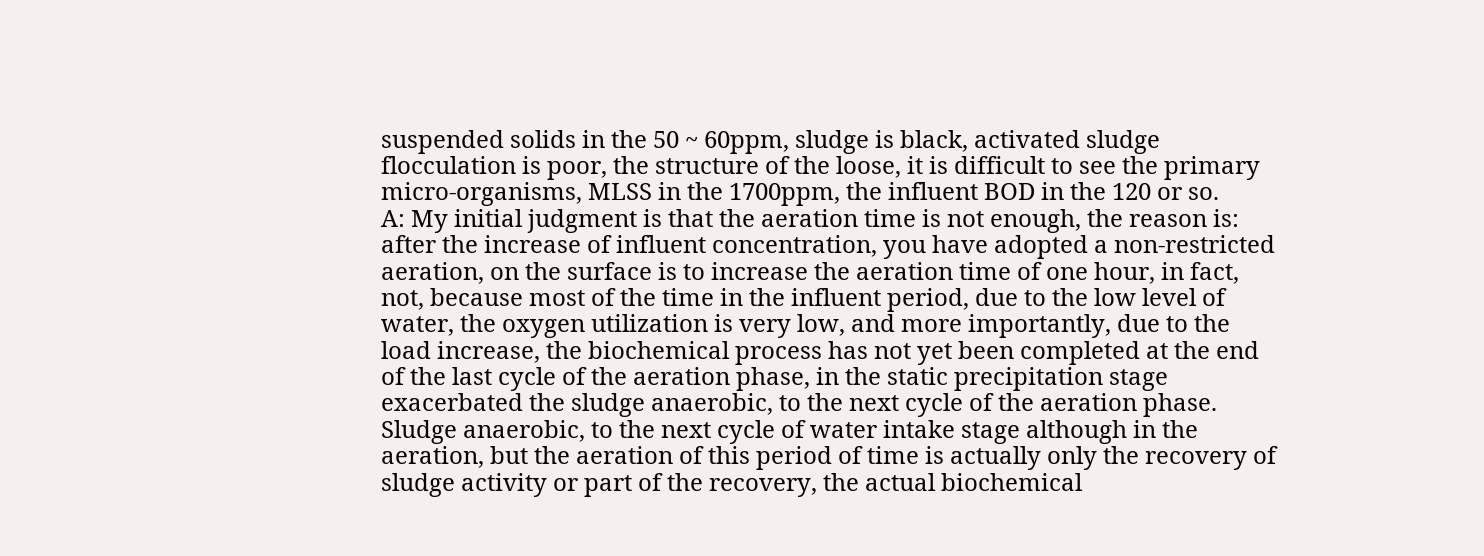suspended solids in the 50 ~ 60ppm, sludge is black, activated sludge flocculation is poor, the structure of the loose, it is difficult to see the primary micro-organisms, MLSS in the 1700ppm, the influent BOD in the 120 or so.
A: My initial judgment is that the aeration time is not enough, the reason is: after the increase of influent concentration, you have adopted a non-restricted aeration, on the surface is to increase the aeration time of one hour, in fact, not, because most of the time in the influent period, due to the low level of water, the oxygen utilization is very low, and more importantly, due to the load increase, the biochemical process has not yet been completed at the end of the last cycle of the aeration phase, in the static precipitation stage exacerbated the sludge anaerobic, to the next cycle of the aeration phase. Sludge anaerobic, to the next cycle of water intake stage although in the aeration, but the aeration of this period of time is actually only the recovery of sludge activity or part of the recovery, the actual biochemical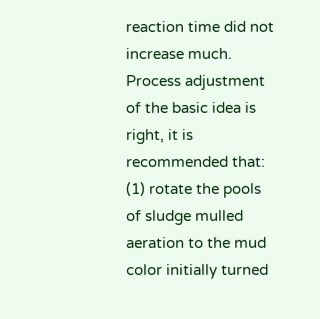reaction time did not increase much.
Process adjustment of the basic idea is right, it is recommended that: (1) rotate the pools of sludge mulled aeration to the mud color initially turned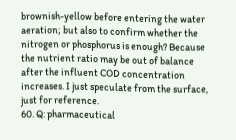brownish-yellow before entering the water aeration; but also to confirm whether the nitrogen or phosphorus is enough? Because the nutrient ratio may be out of balance after the influent COD concentration increases. I just speculate from the surface, just for reference.
60. Q: pharmaceutical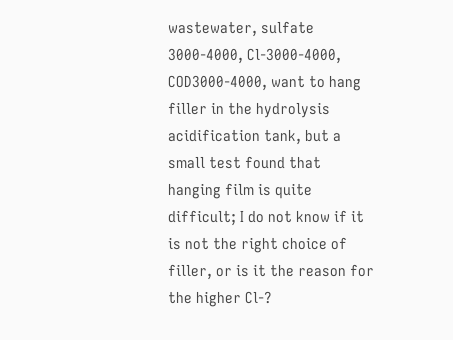wastewater, sulfate 3000-4000, Cl-3000-4000, COD3000-4000, want to hang filler in the hydrolysis acidification tank, but a small test found that hanging film is quite difficult; I do not know if it is not the right choice of filler, or is it the reason for the higher Cl-?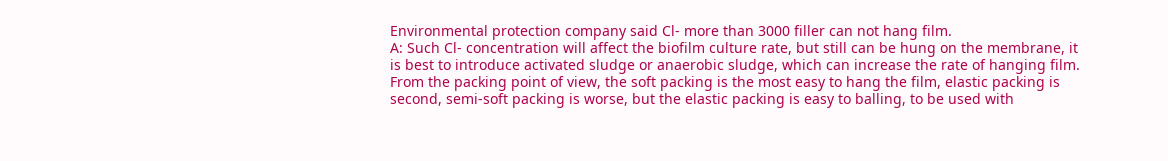Environmental protection company said Cl- more than 3000 filler can not hang film.
A: Such Cl- concentration will affect the biofilm culture rate, but still can be hung on the membrane, it is best to introduce activated sludge or anaerobic sludge, which can increase the rate of hanging film. From the packing point of view, the soft packing is the most easy to hang the film, elastic packing is second, semi-soft packing is worse, but the elastic packing is easy to balling, to be used with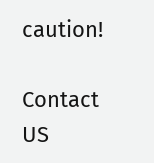caution!

Contact US